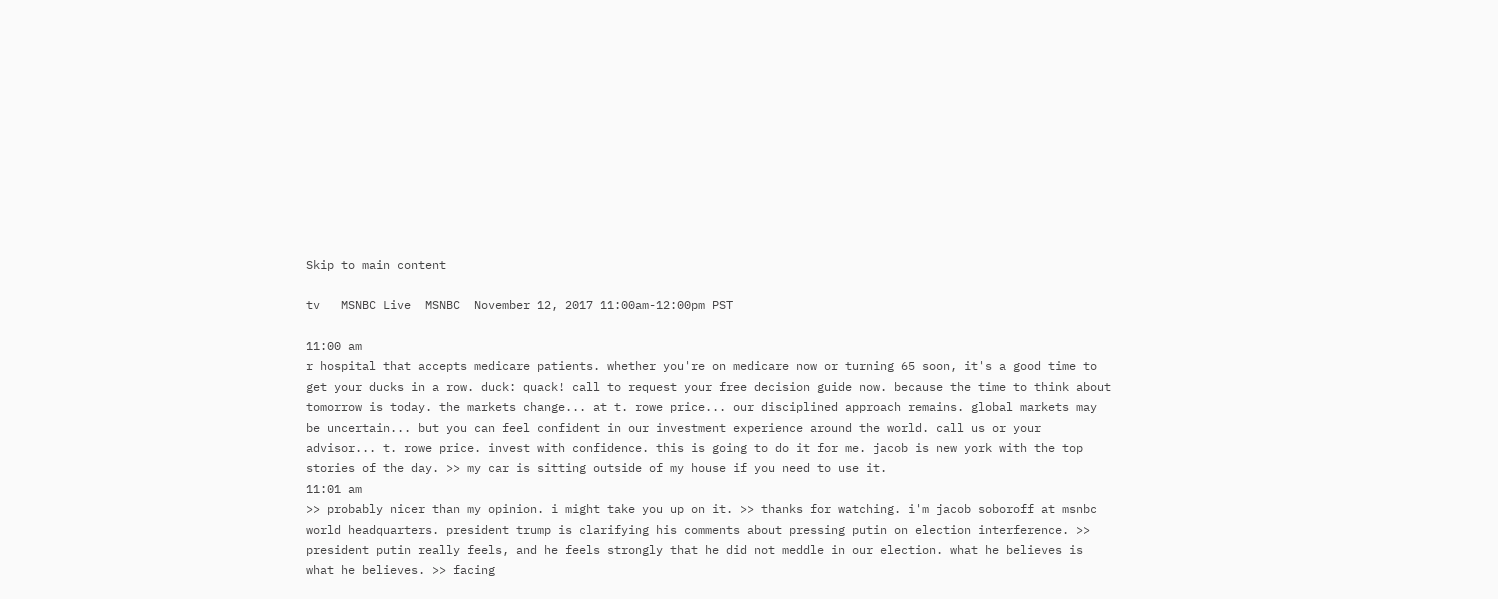Skip to main content

tv   MSNBC Live  MSNBC  November 12, 2017 11:00am-12:00pm PST

11:00 am
r hospital that accepts medicare patients. whether you're on medicare now or turning 65 soon, it's a good time to get your ducks in a row. duck: quack! call to request your free decision guide now. because the time to think about tomorrow is today. the markets change... at t. rowe price... our disciplined approach remains. global markets may be uncertain... but you can feel confident in our investment experience around the world. call us or your advisor... t. rowe price. invest with confidence. this is going to do it for me. jacob is new york with the top stories of the day. >> my car is sitting outside of my house if you need to use it.
11:01 am
>> probably nicer than my opinion. i might take you up on it. >> thanks for watching. i'm jacob soboroff at msnbc world headquarters. president trump is clarifying his comments about pressing putin on election interference. >> president putin really feels, and he feels strongly that he did not meddle in our election. what he believes is what he believes. >> facing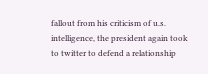fallout from his criticism of u.s. intelligence, the president again took to twitter to defend a relationship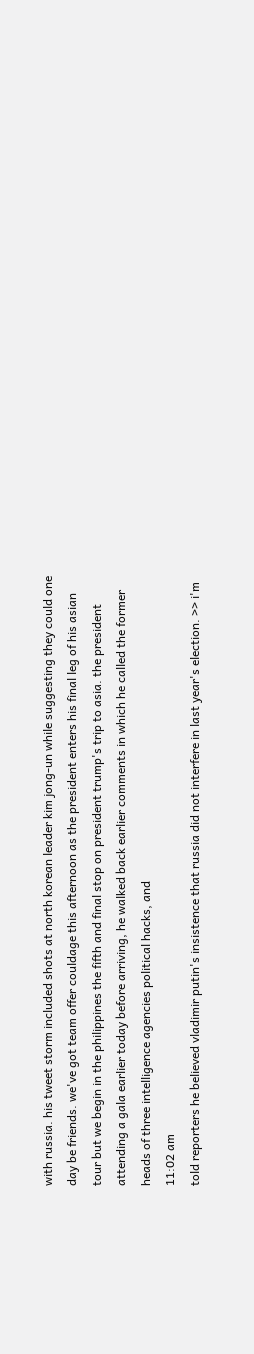with russia. his tweet storm included shots at north korean leader kim jong-un while suggesting they could one day be friends. we've got team offer couldage this afternoon as the president enters his final leg of his asian tour but we begin in the philippines the fifth and final stop on president trump's trip to asia. the president attending a gala earlier today before arriving, he walked back earlier comments in which he called the former heads of three intelligence agencies political hacks, and
11:02 am
told reporters he believed vladimir putin's insistence that russia did not interfere in last year's election. >> i'm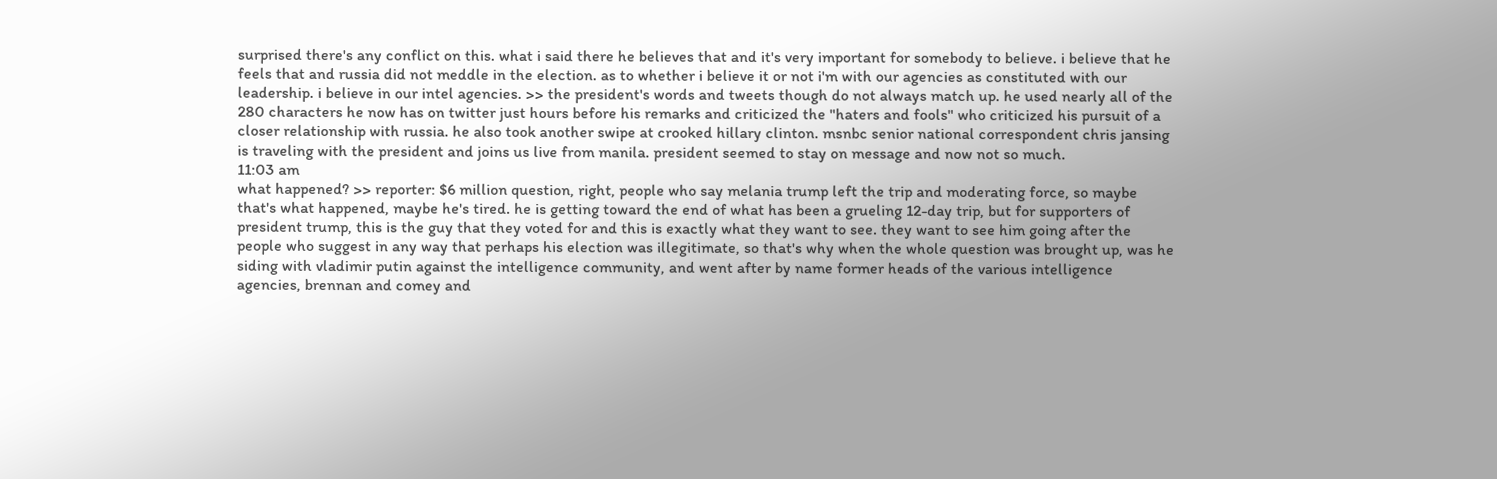surprised there's any conflict on this. what i said there he believes that and it's very important for somebody to believe. i believe that he feels that and russia did not meddle in the election. as to whether i believe it or not i'm with our agencies as constituted with our leadership. i believe in our intel agencies. >> the president's words and tweets though do not always match up. he used nearly all of the 280 characters he now has on twitter just hours before his remarks and criticized the "haters and fools" who criticized his pursuit of a closer relationship with russia. he also took another swipe at crooked hillary clinton. msnbc senior national correspondent chris jansing is traveling with the president and joins us live from manila. president seemed to stay on message and now not so much.
11:03 am
what happened? >> reporter: $6 million question, right, people who say melania trump left the trip and moderating force, so maybe that's what happened, maybe he's tired. he is getting toward the end of what has been a grueling 12-day trip, but for supporters of president trump, this is the guy that they voted for and this is exactly what they want to see. they want to see him going after the people who suggest in any way that perhaps his election was illegitimate, so that's why when the whole question was brought up, was he siding with vladimir putin against the intelligence community, and went after by name former heads of the various intelligence agencies, brennan and comey and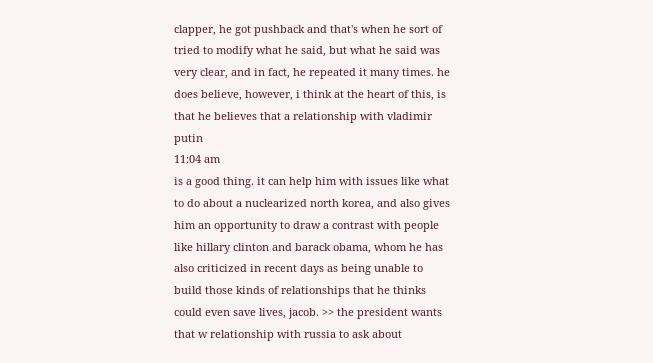clapper, he got pushback and that's when he sort of tried to modify what he said, but what he said was very clear, and in fact, he repeated it many times. he does believe, however, i think at the heart of this, is that he believes that a relationship with vladimir putin
11:04 am
is a good thing. it can help him with issues like what to do about a nuclearized north korea, and also gives him an opportunity to draw a contrast with people like hillary clinton and barack obama, whom he has also criticized in recent days as being unable to build those kinds of relationships that he thinks could even save lives, jacob. >> the president wants that w relationship with russia to ask about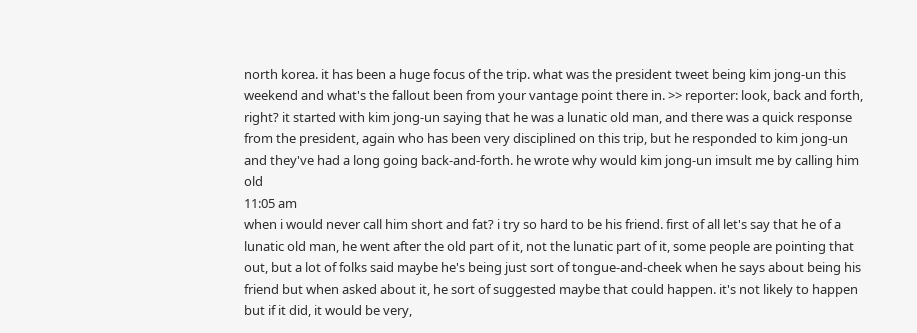north korea. it has been a huge focus of the trip. what was the president tweet being kim jong-un this weekend and what's the fallout been from your vantage point there in. >> reporter: look, back and forth, right? it started with kim jong-un saying that he was a lunatic old man, and there was a quick response from the president, again who has been very disciplined on this trip, but he responded to kim jong-un and they've had a long going back-and-forth. he wrote why would kim jong-un imsult me by calling him old
11:05 am
when i would never call him short and fat? i try so hard to be his friend. first of all let's say that he of a lunatic old man, he went after the old part of it, not the lunatic part of it, some people are pointing that out, but a lot of folks said maybe he's being just sort of tongue-and-cheek when he says about being his friend but when asked about it, he sort of suggested maybe that could happen. it's not likely to happen but if it did, it would be very,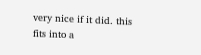very nice if it did. this fits into a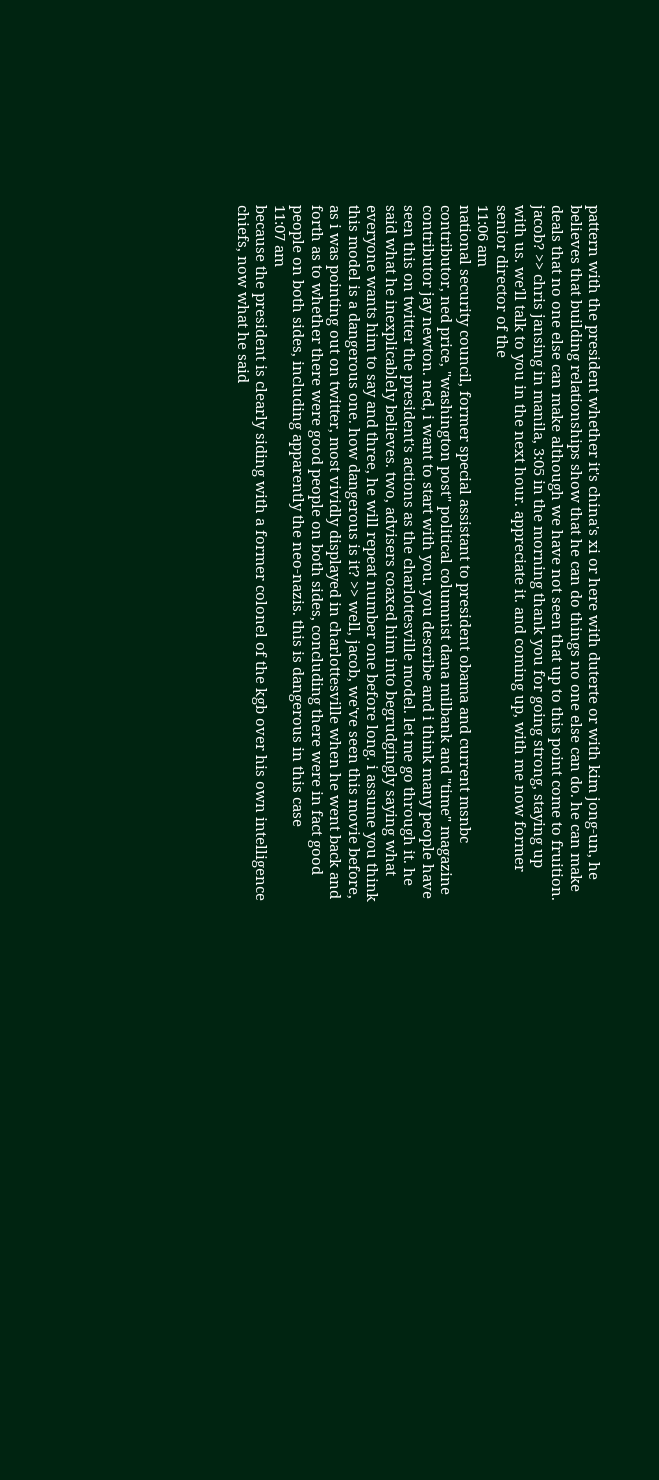pattern with the president whether it's china's xi or here with duterte or with kim jong-un, he believes that building relationships show that he can do things no one else can do. he can make deals that no one else can make although we have not seen that up to this point come to fruition. jacob? >> chris jansing in manila, 3:05 in the morning thank you for going strong, staying up with us. we'll talk to you in the next hour. appreciate it. and coming up, with me now former senior director of the
11:06 am
national security council, former special assistant to president obama and current msnbc contributor, ned price, "washington post" political columnist dana milbank and "time" magazine contributor jay newton. ned, i want to start with you. you describe and i think many people have seen this on twitter the president's actions as the charlottesville model. let me go through it. he said what he inexplicablely believes. two, advisers coaxed him into begrudgingly saying what everyone wants him to say and three, he will repeat number one before long. i assume you think this model is a dangerous one. how dangerous is it? >> well, jacob, we've seen this movie before, as i was pointing out on twitter, most vividly displayed in charlottesville when he went back and forth as to whether there were good people on both sides, concluding there were in fact good people on both sides, including apparently the neo-nazis. this is dangerous in this case
11:07 am
because the president is clearly siding with a former colonel of the kgb over his own intelligence chiefs, now what he said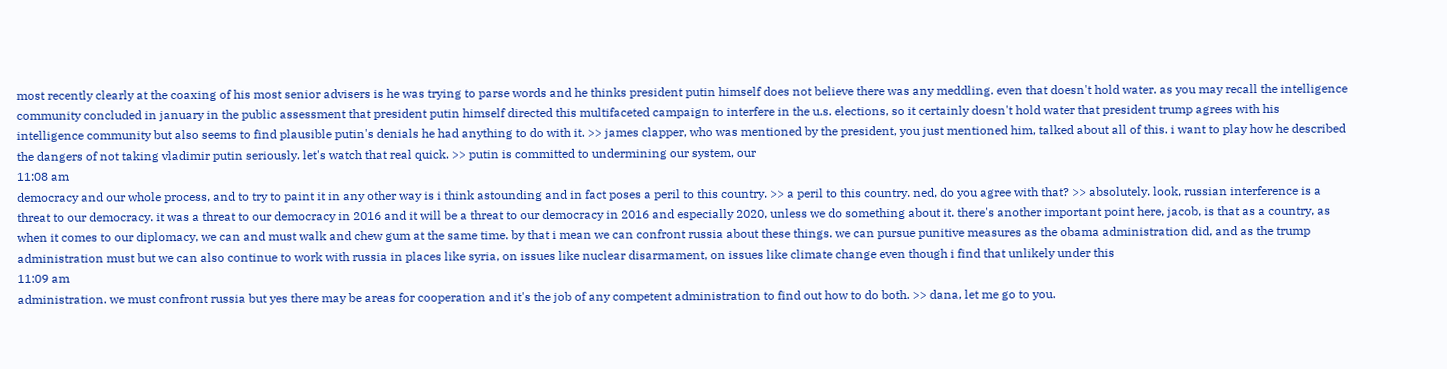most recently clearly at the coaxing of his most senior advisers is he was trying to parse words and he thinks president putin himself does not believe there was any meddling. even that doesn't hold water. as you may recall the intelligence community concluded in january in the public assessment that president putin himself directed this multifaceted campaign to interfere in the u.s. elections, so it certainly doesn't hold water that president trump agrees with his intelligence community but also seems to find plausible putin's denials he had anything to do with it. >> james clapper, who was mentioned by the president, you just mentioned him, talked about all of this. i want to play how he described the dangers of not taking vladimir putin seriously. let's watch that real quick. >> putin is committed to undermining our system, our
11:08 am
democracy and our whole process, and to try to paint it in any other way is i think astounding and in fact poses a peril to this country. >> a peril to this country. ned, do you agree with that? >> absolutely. look, russian interference is a threat to our democracy. it was a threat to our democracy in 2016 and it will be a threat to our democracy in 2016 and especially 2020, unless we do something about it. there's another important point here, jacob, is that as a country, as when it comes to our diplomacy, we can and must walk and chew gum at the same time. by that i mean we can confront russia about these things. we can pursue punitive measures as the obama administration did, and as the trump administration must but we can also continue to work with russia in places like syria, on issues like nuclear disarmament, on issues like climate change even though i find that unlikely under this
11:09 am
administration. we must confront russia but yes there may be areas for cooperation and it's the job of any competent administration to find out how to do both. >> dana, let me go to you.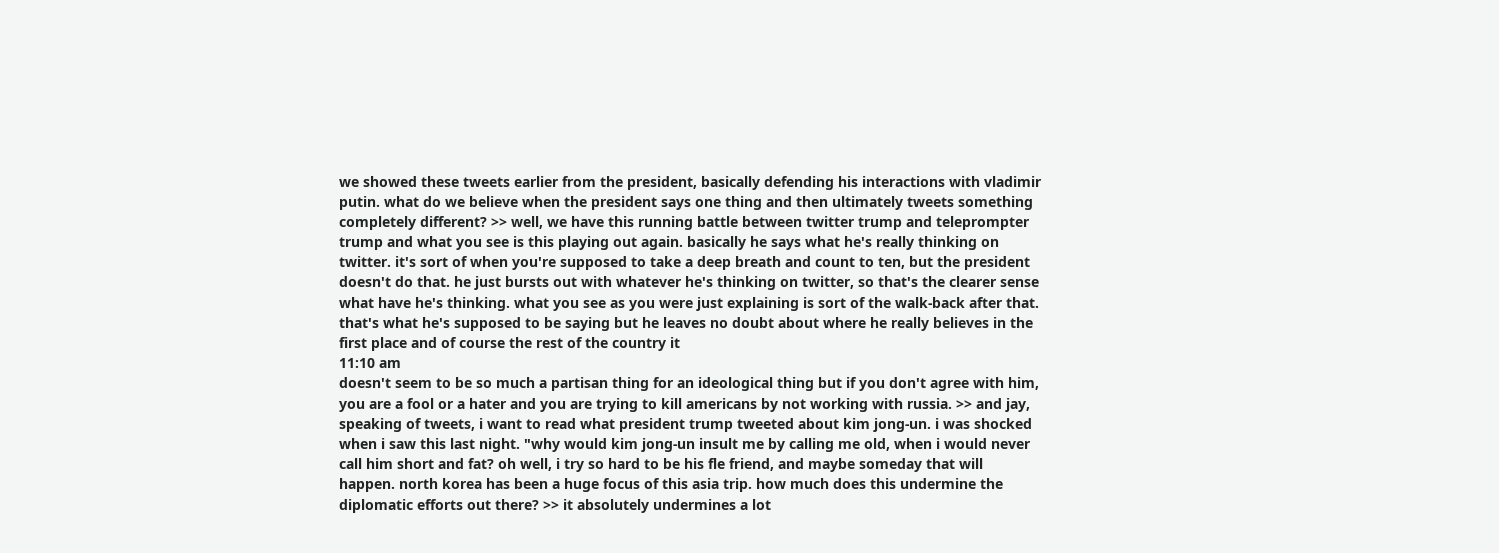we showed these tweets earlier from the president, basically defending his interactions with vladimir putin. what do we believe when the president says one thing and then ultimately tweets something completely different? >> well, we have this running battle between twitter trump and teleprompter trump and what you see is this playing out again. basically he says what he's really thinking on twitter. it's sort of when you're supposed to take a deep breath and count to ten, but the president doesn't do that. he just bursts out with whatever he's thinking on twitter, so that's the clearer sense what have he's thinking. what you see as you were just explaining is sort of the walk-back after that. that's what he's supposed to be saying but he leaves no doubt about where he really believes in the first place and of course the rest of the country it
11:10 am
doesn't seem to be so much a partisan thing for an ideological thing but if you don't agree with him, you are a fool or a hater and you are trying to kill americans by not working with russia. >> and jay, speaking of tweets, i want to read what president trump tweeted about kim jong-un. i was shocked when i saw this last night. "why would kim jong-un insult me by calling me old, when i would never call him short and fat? oh well, i try so hard to be his fle friend, and maybe someday that will happen. north korea has been a huge focus of this asia trip. how much does this undermine the diplomatic efforts out there? >> it absolutely undermines a lot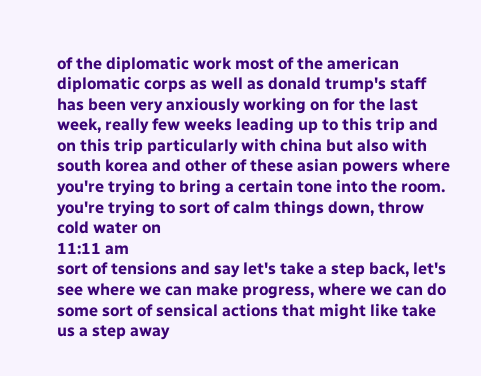of the diplomatic work most of the american diplomatic corps as well as donald trump's staff has been very anxiously working on for the last week, really few weeks leading up to this trip and on this trip particularly with china but also with south korea and other of these asian powers where you're trying to bring a certain tone into the room. you're trying to sort of calm things down, throw cold water on
11:11 am
sort of tensions and say let's take a step back, let's see where we can make progress, where we can do some sort of sensical actions that might like take us a step away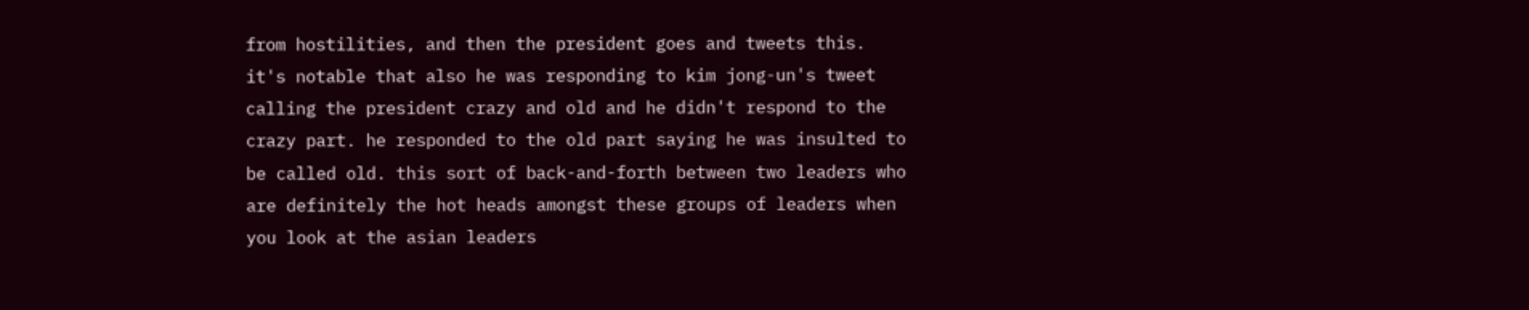from hostilities, and then the president goes and tweets this. it's notable that also he was responding to kim jong-un's tweet calling the president crazy and old and he didn't respond to the crazy part. he responded to the old part saying he was insulted to be called old. this sort of back-and-forth between two leaders who are definitely the hot heads amongst these groups of leaders when you look at the asian leaders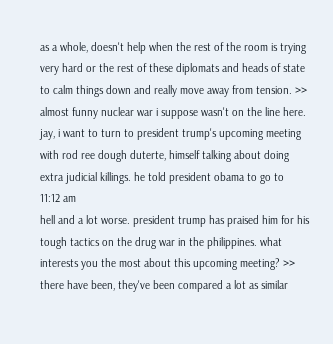as a whole, doesn't help when the rest of the room is trying very hard or the rest of these diplomats and heads of state to calm things down and really move away from tension. >> almost funny nuclear war i suppose wasn't on the line here. jay, i want to turn to president trump's upcoming meeting with rod ree dough duterte, himself talking about doing extra judicial killings. he told president obama to go to
11:12 am
hell and a lot worse. president trump has praised him for his tough tactics on the drug war in the philippines. what interests you the most about this upcoming meeting? >> there have been, they've been compared a lot as similar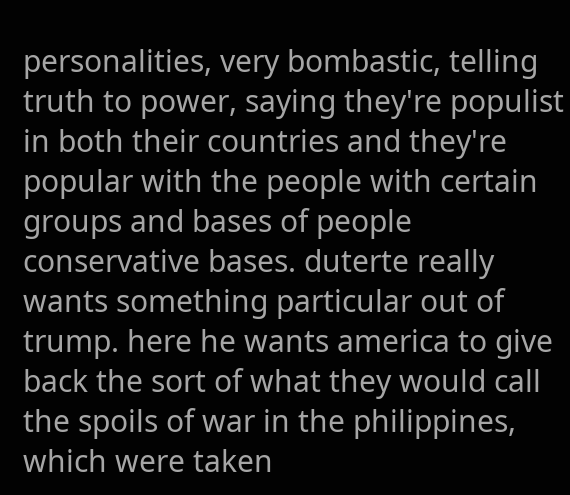personalities, very bombastic, telling truth to power, saying they're populist in both their countries and they're popular with the people with certain groups and bases of people conservative bases. duterte really wants something particular out of trump. here he wants america to give back the sort of what they would call the spoils of war in the philippines, which were taken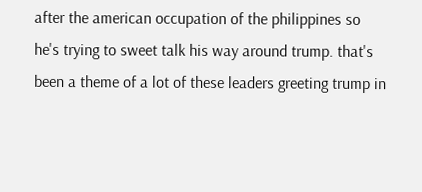after the american occupation of the philippines so he's trying to sweet talk his way around trump. that's been a theme of a lot of these leaders greeting trump in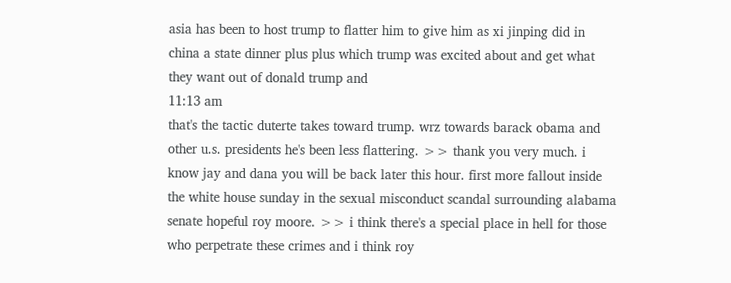asia has been to host trump to flatter him to give him as xi jinping did in china a state dinner plus plus which trump was excited about and get what they want out of donald trump and
11:13 am
that's the tactic duterte takes toward trump. wrz towards barack obama and other u.s. presidents he's been less flattering. >> thank you very much. i know jay and dana you will be back later this hour. first more fallout inside the white house sunday in the sexual misconduct scandal surrounding alabama senate hopeful roy moore. >> i think there's a special place in hell for those who perpetrate these crimes and i think roy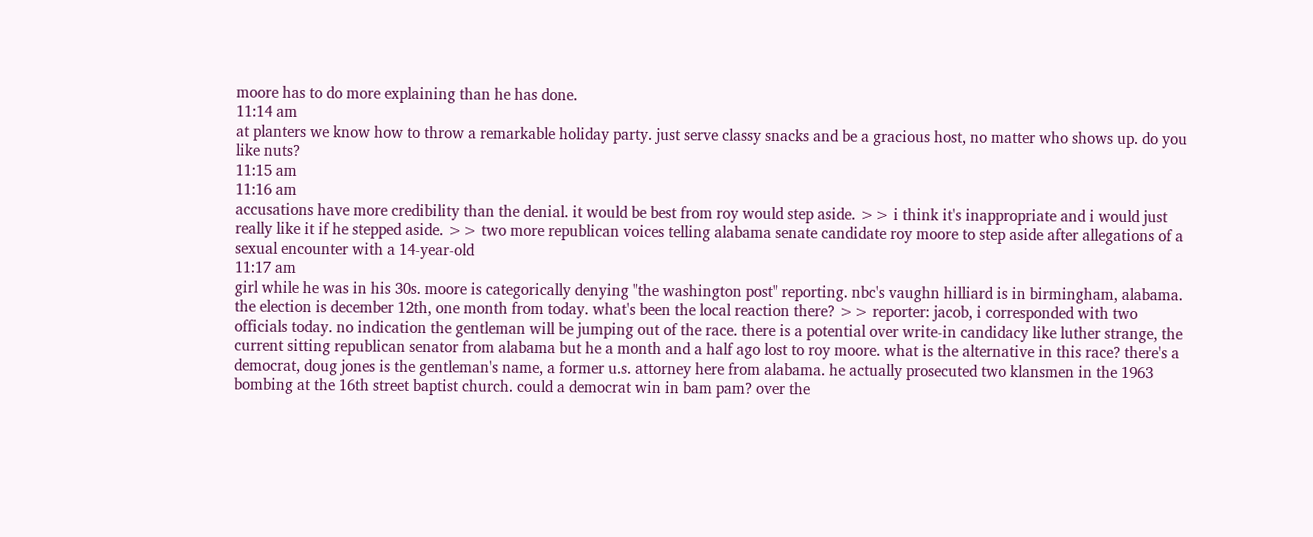moore has to do more explaining than he has done.
11:14 am
at planters we know how to throw a remarkable holiday party. just serve classy snacks and be a gracious host, no matter who shows up. do you like nuts?
11:15 am
11:16 am
accusations have more credibility than the denial. it would be best from roy would step aside. >> i think it's inappropriate and i would just really like it if he stepped aside. >> two more republican voices telling alabama senate candidate roy moore to step aside after allegations of a sexual encounter with a 14-year-old
11:17 am
girl while he was in his 30s. moore is categorically denying "the washington post" reporting. nbc's vaughn hilliard is in birmingham, alabama. the election is december 12th, one month from today. what's been the local reaction there? >> reporter: jacob, i corresponded with two officials today. no indication the gentleman will be jumping out of the race. there is a potential over write-in candidacy like luther strange, the current sitting republican senator from alabama but he a month and a half ago lost to roy moore. what is the alternative in this race? there's a democrat, doug jones is the gentleman's name, a former u.s. attorney here from alabama. he actually prosecuted two klansmen in the 1963 bombing at the 16th street baptist church. could a democrat win in bam pam? over the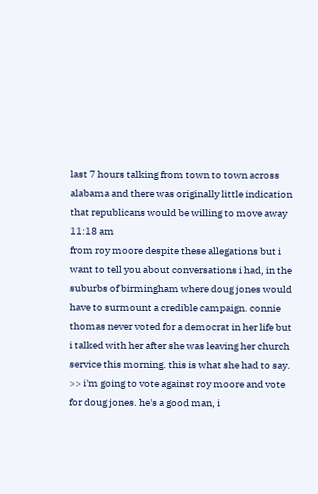last 7 hours talking from town to town across alabama and there was originally little indication that republicans would be willing to move away
11:18 am
from roy moore despite these allegations but i want to tell you about conversations i had, in the suburbs of birmingham where doug jones would have to surmount a credible campaign. connie thomas never voted for a democrat in her life but i talked with her after she was leaving her church service this morning. this is what she had to say. >> i'm going to vote against roy moore and vote for doug jones. he's a good man, i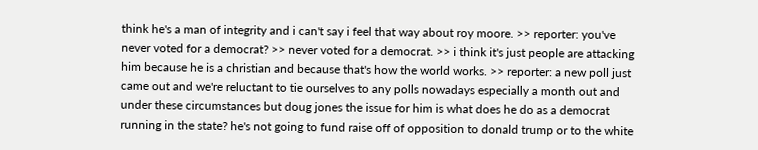think he's a man of integrity and i can't say i feel that way about roy moore. >> reporter: you've never voted for a democrat? >> never voted for a democrat. >> i think it's just people are attacking him because he is a christian and because that's how the world works. >> reporter: a new poll just came out and we're reluctant to tie ourselves to any polls nowadays especially a month out and under these circumstances but doug jones the issue for him is what does he do as a democrat running in the state? he's not going to fund raise off of opposition to donald trump or to the white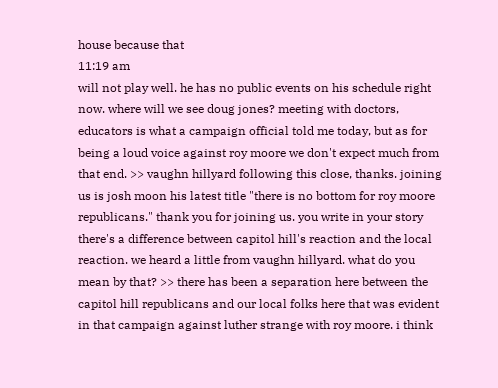house because that
11:19 am
will not play well. he has no public events on his schedule right now. where will we see doug jones? meeting with doctors, educators is what a campaign official told me today, but as for being a loud voice against roy moore we don't expect much from that end. >> vaughn hillyard following this close, thanks. joining us is josh moon his latest title "there is no bottom for roy moore republicans." thank you for joining us. you write in your story there's a difference between capitol hill's reaction and the local reaction. we heard a little from vaughn hillyard. what do you mean by that? >> there has been a separation here between the capitol hill republicans and our local folks here that was evident in that campaign against luther strange with roy moore. i think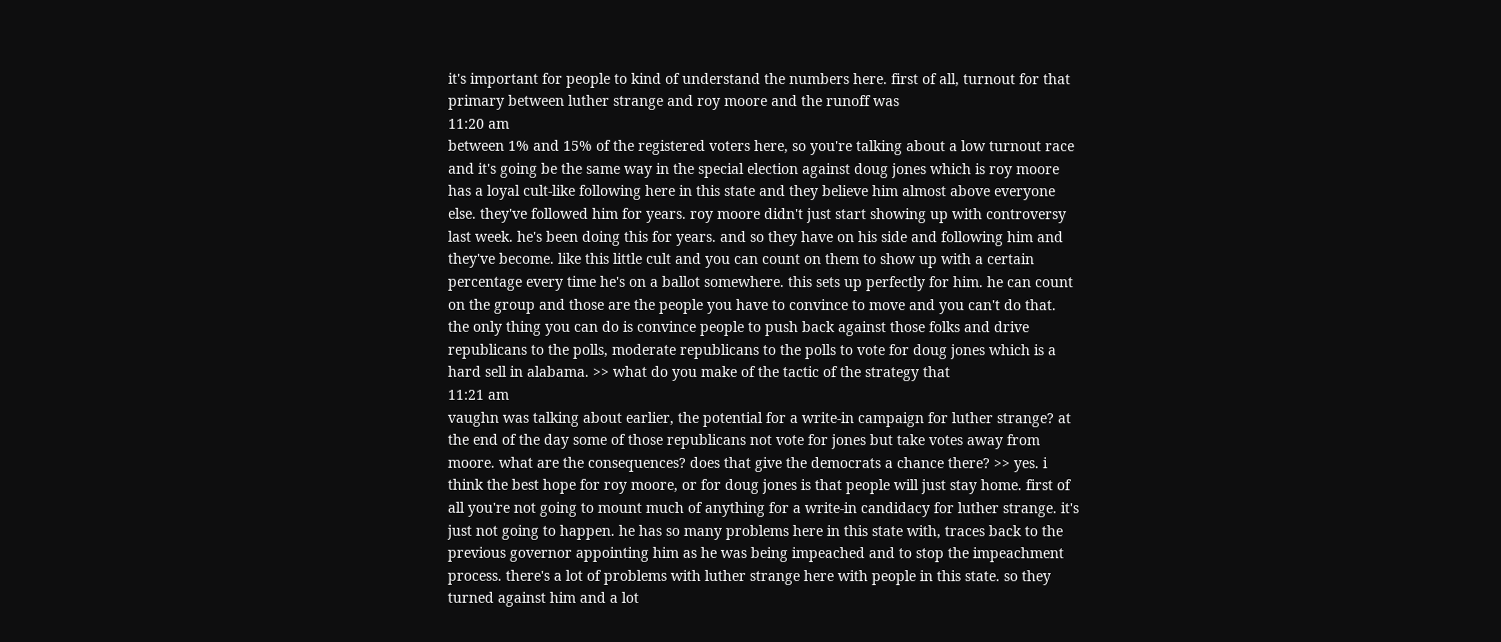it's important for people to kind of understand the numbers here. first of all, turnout for that primary between luther strange and roy moore and the runoff was
11:20 am
between 1% and 15% of the registered voters here, so you're talking about a low turnout race and it's going be the same way in the special election against doug jones which is roy moore has a loyal cult-like following here in this state and they believe him almost above everyone else. they've followed him for years. roy moore didn't just start showing up with controversy last week. he's been doing this for years. and so they have on his side and following him and they've become. like this little cult and you can count on them to show up with a certain percentage every time he's on a ballot somewhere. this sets up perfectly for him. he can count on the group and those are the people you have to convince to move and you can't do that. the only thing you can do is convince people to push back against those folks and drive republicans to the polls, moderate republicans to the polls to vote for doug jones which is a hard sell in alabama. >> what do you make of the tactic of the strategy that
11:21 am
vaughn was talking about earlier, the potential for a write-in campaign for luther strange? at the end of the day some of those republicans not vote for jones but take votes away from moore. what are the consequences? does that give the democrats a chance there? >> yes. i think the best hope for roy moore, or for doug jones is that people will just stay home. first of all you're not going to mount much of anything for a write-in candidacy for luther strange. it's just not going to happen. he has so many problems here in this state with, traces back to the previous governor appointing him as he was being impeached and to stop the impeachment process. there's a lot of problems with luther strange here with people in this state. so they turned against him and a lot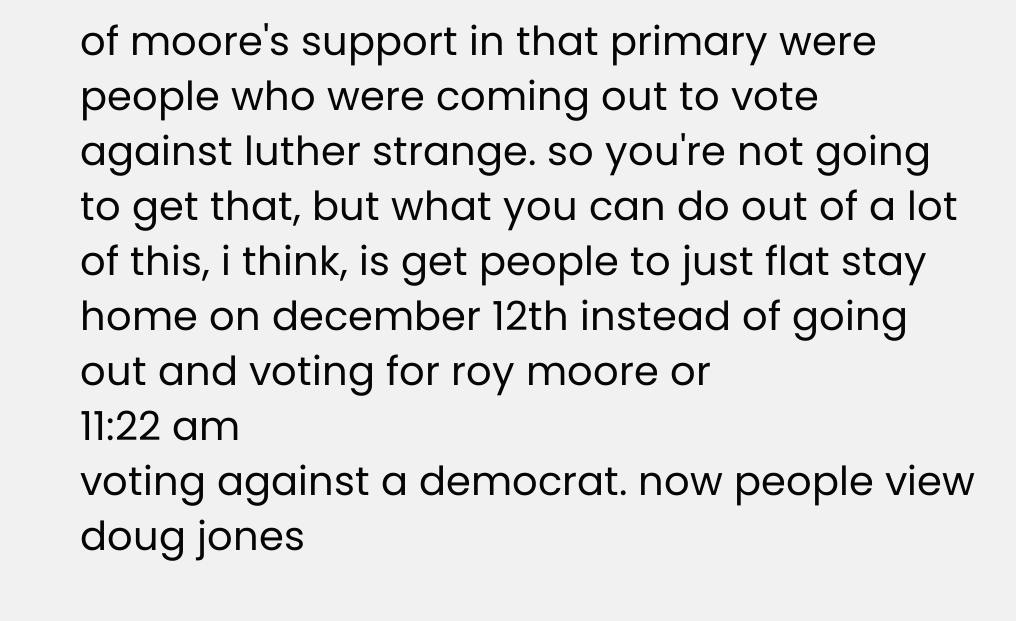of moore's support in that primary were people who were coming out to vote against luther strange. so you're not going to get that, but what you can do out of a lot of this, i think, is get people to just flat stay home on december 12th instead of going out and voting for roy moore or
11:22 am
voting against a democrat. now people view doug jones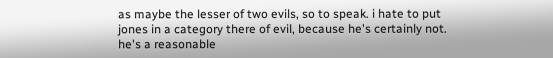as maybe the lesser of two evils, so to speak. i hate to put jones in a category there of evil, because he's certainly not. he's a reasonable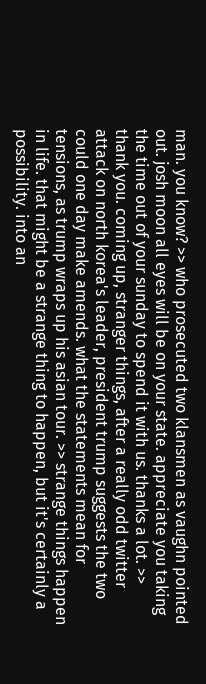man. you know? >> who prosecuted two klansmen as vaughn pointed out. josh moon all eyes will be on your state. appreciate you taking the time out of your sunday to spend it with us. thanks a lot. >> thank you. coming up, stranger things, after a really odd twitter attack on north korea's leader, president trump suggests the two could one day make amends. what the statements mean for tensions, as trump wraps up his asian tour. >> strange things happen in life. that might be a strange thing to happen, but it's certainly a possibility. into an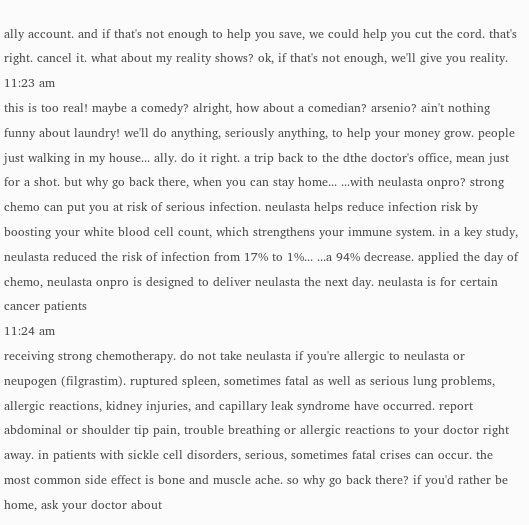ally account. and if that's not enough to help you save, we could help you cut the cord. that's right. cancel it. what about my reality shows? ok, if that's not enough, we'll give you reality.
11:23 am
this is too real! maybe a comedy? alright, how about a comedian? arsenio? ain't nothing funny about laundry! we'll do anything, seriously anything, to help your money grow. people just walking in my house... ally. do it right. a trip back to the dthe doctor's office, mean just for a shot. but why go back there, when you can stay home... ...with neulasta onpro? strong chemo can put you at risk of serious infection. neulasta helps reduce infection risk by boosting your white blood cell count, which strengthens your immune system. in a key study, neulasta reduced the risk of infection from 17% to 1%... ...a 94% decrease. applied the day of chemo, neulasta onpro is designed to deliver neulasta the next day. neulasta is for certain cancer patients
11:24 am
receiving strong chemotherapy. do not take neulasta if you're allergic to neulasta or neupogen (filgrastim). ruptured spleen, sometimes fatal as well as serious lung problems, allergic reactions, kidney injuries, and capillary leak syndrome have occurred. report abdominal or shoulder tip pain, trouble breathing or allergic reactions to your doctor right away. in patients with sickle cell disorders, serious, sometimes fatal crises can occur. the most common side effect is bone and muscle ache. so why go back there? if you'd rather be home, ask your doctor about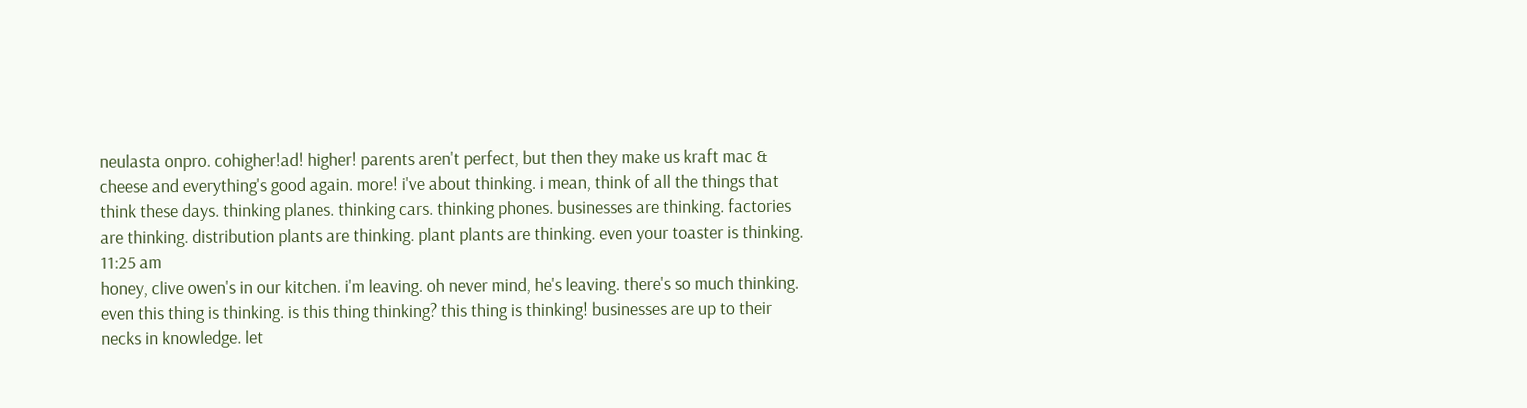neulasta onpro. cohigher!ad! higher! parents aren't perfect, but then they make us kraft mac & cheese and everything's good again. more! i've about thinking. i mean, think of all the things that think these days. thinking planes. thinking cars. thinking phones. businesses are thinking. factories are thinking. distribution plants are thinking. plant plants are thinking. even your toaster is thinking.
11:25 am
honey, clive owen's in our kitchen. i'm leaving. oh never mind, he's leaving. there's so much thinking. even this thing is thinking. is this thing thinking? this thing is thinking! businesses are up to their necks in knowledge. let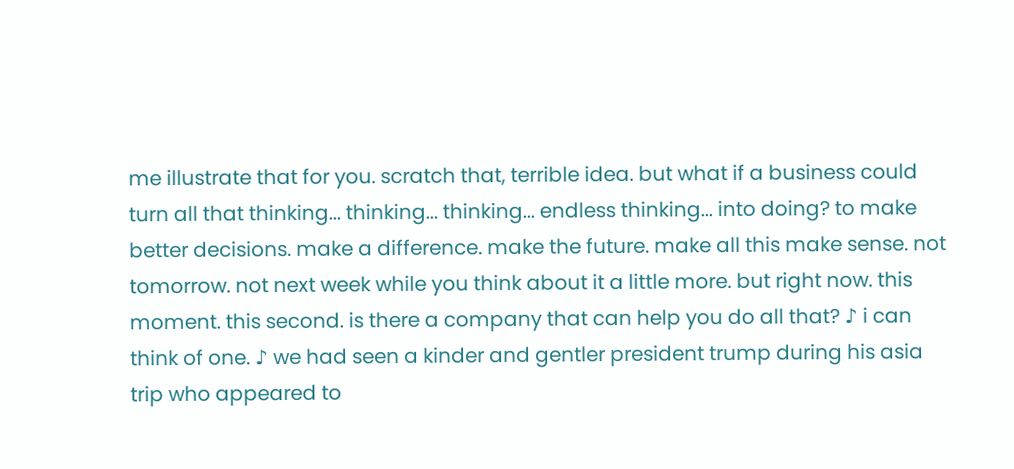me illustrate that for you. scratch that, terrible idea. but what if a business could turn all that thinking... thinking... thinking... endless thinking... into doing? to make better decisions. make a difference. make the future. make all this make sense. not tomorrow. not next week while you think about it a little more. but right now. this moment. this second. is there a company that can help you do all that? ♪ i can think of one. ♪ we had seen a kinder and gentler president trump during his asia trip who appeared to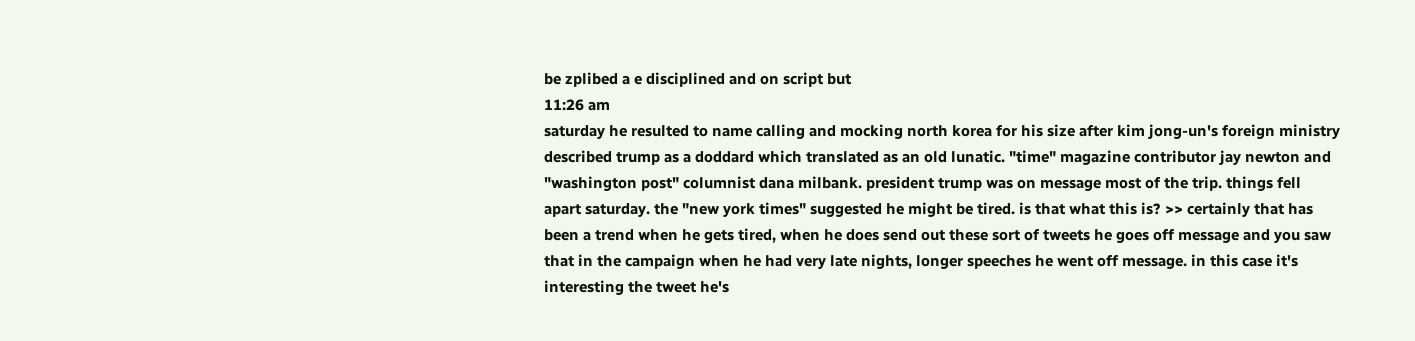be zplibed a e disciplined and on script but
11:26 am
saturday he resulted to name calling and mocking north korea for his size after kim jong-un's foreign ministry described trump as a doddard which translated as an old lunatic. "time" magazine contributor jay newton and "washington post" columnist dana milbank. president trump was on message most of the trip. things fell apart saturday. the "new york times" suggested he might be tired. is that what this is? >> certainly that has been a trend when he gets tired, when he does send out these sort of tweets he goes off message and you saw that in the campaign when he had very late nights, longer speeches he went off message. in this case it's interesting the tweet he's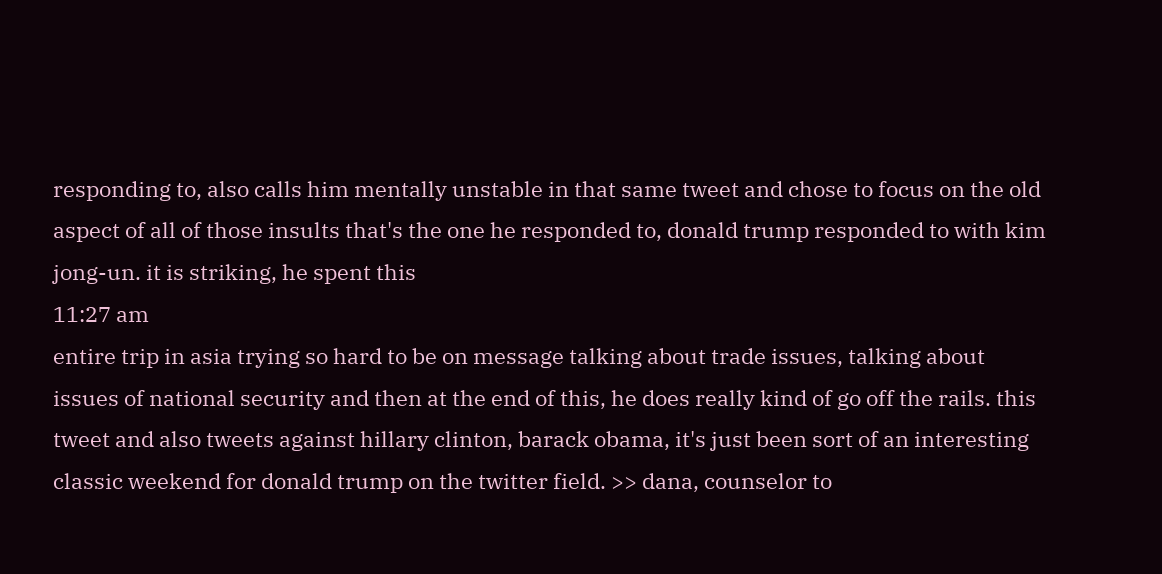responding to, also calls him mentally unstable in that same tweet and chose to focus on the old aspect of all of those insults that's the one he responded to, donald trump responded to with kim jong-un. it is striking, he spent this
11:27 am
entire trip in asia trying so hard to be on message talking about trade issues, talking about issues of national security and then at the end of this, he does really kind of go off the rails. this tweet and also tweets against hillary clinton, barack obama, it's just been sort of an interesting classic weekend for donald trump on the twitter field. >> dana, counselor to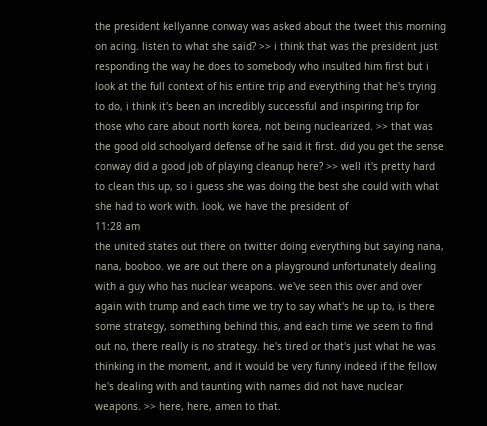the president kellyanne conway was asked about the tweet this morning on acing. listen to what she said? >> i think that was the president just responding the way he does to somebody who insulted him first but i look at the full context of his entire trip and everything that he's trying to do, i think it's been an incredibly successful and inspiring trip for those who care about north korea, not being nuclearized. >> that was the good old schoolyard defense of he said it first. did you get the sense conway did a good job of playing cleanup here? >> well it's pretty hard to clean this up, so i guess she was doing the best she could with what she had to work with. look, we have the president of
11:28 am
the united states out there on twitter doing everything but saying nana, nana, booboo. we are out there on a playground unfortunately dealing with a guy who has nuclear weapons. we've seen this over and over again with trump and each time we try to say what's he up to, is there some strategy, something behind this, and each time we seem to find out no, there really is no strategy. he's tired or that's just what he was thinking in the moment, and it would be very funny indeed if the fellow he's dealing with and taunting with names did not have nuclear weapons. >> here, here, amen to that.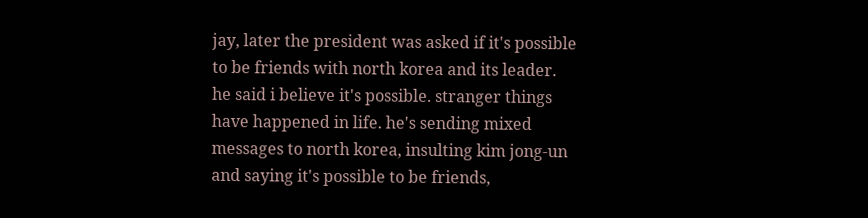jay, later the president was asked if it's possible to be friends with north korea and its leader. he said i believe it's possible. stranger things have happened in life. he's sending mixed messages to north korea, insulting kim jong-un and saying it's possible to be friends,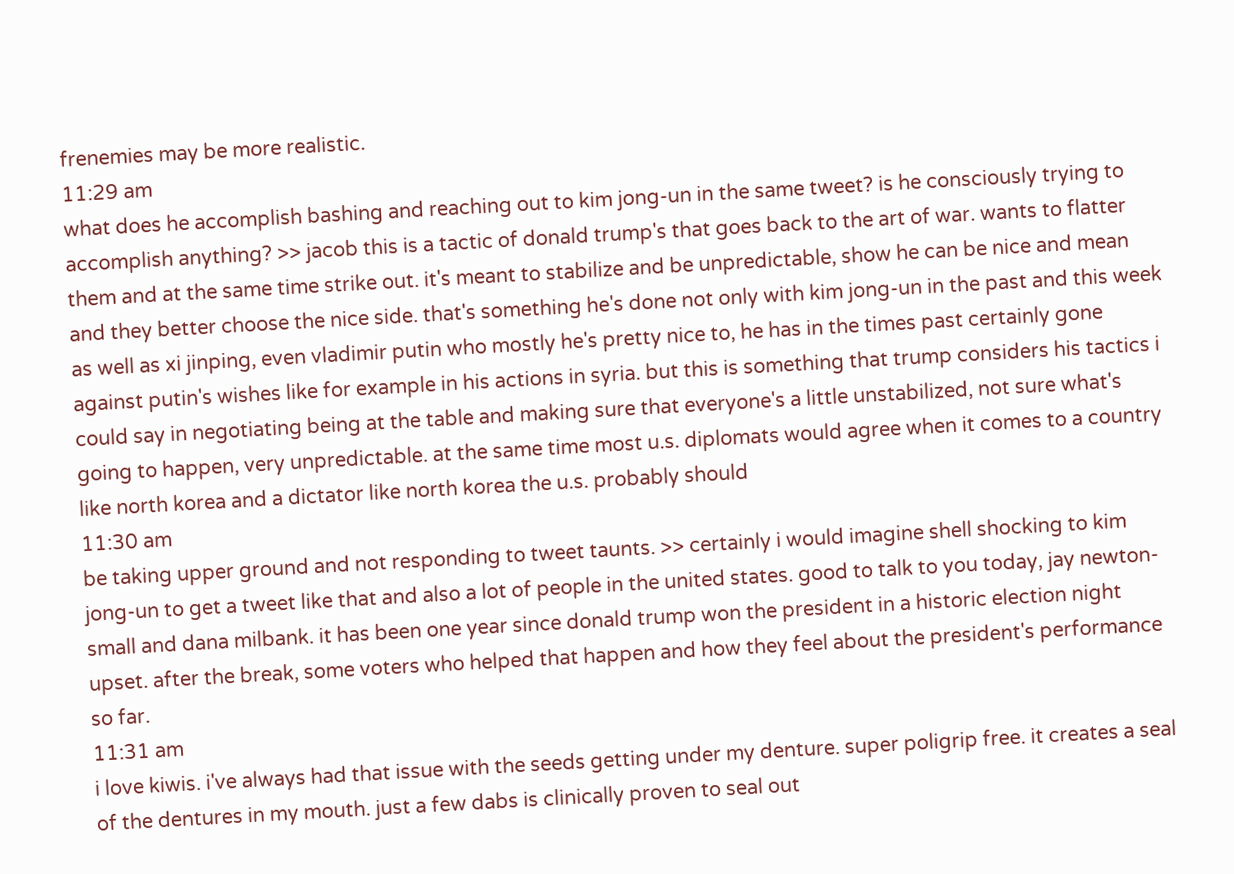frenemies may be more realistic.
11:29 am
what does he accomplish bashing and reaching out to kim jong-un in the same tweet? is he consciously trying to accomplish anything? >> jacob this is a tactic of donald trump's that goes back to the art of war. wants to flatter them and at the same time strike out. it's meant to stabilize and be unpredictable, show he can be nice and mean and they better choose the nice side. that's something he's done not only with kim jong-un in the past and this week as well as xi jinping, even vladimir putin who mostly he's pretty nice to, he has in the times past certainly gone against putin's wishes like for example in his actions in syria. but this is something that trump considers his tactics i could say in negotiating being at the table and making sure that everyone's a little unstabilized, not sure what's going to happen, very unpredictable. at the same time most u.s. diplomats would agree when it comes to a country like north korea and a dictator like north korea the u.s. probably should
11:30 am
be taking upper ground and not responding to tweet taunts. >> certainly i would imagine shell shocking to kim jong-un to get a tweet like that and also a lot of people in the united states. good to talk to you today, jay newton-small and dana milbank. it has been one year since donald trump won the president in a historic election night upset. after the break, some voters who helped that happen and how they feel about the president's performance so far.
11:31 am
i love kiwis. i've always had that issue with the seeds getting under my denture. super poligrip free. it creates a seal of the dentures in my mouth. just a few dabs is clinically proven to seal out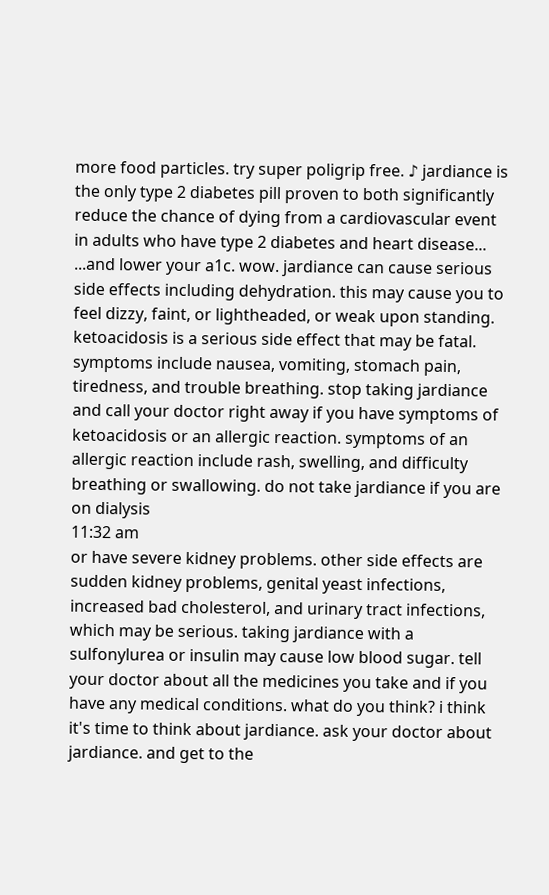more food particles. try super poligrip free. ♪ jardiance is the only type 2 diabetes pill proven to both significantly reduce the chance of dying from a cardiovascular event in adults who have type 2 diabetes and heart disease... ...and lower your a1c. wow. jardiance can cause serious side effects including dehydration. this may cause you to feel dizzy, faint, or lightheaded, or weak upon standing. ketoacidosis is a serious side effect that may be fatal. symptoms include nausea, vomiting, stomach pain, tiredness, and trouble breathing. stop taking jardiance and call your doctor right away if you have symptoms of ketoacidosis or an allergic reaction. symptoms of an allergic reaction include rash, swelling, and difficulty breathing or swallowing. do not take jardiance if you are on dialysis
11:32 am
or have severe kidney problems. other side effects are sudden kidney problems, genital yeast infections, increased bad cholesterol, and urinary tract infections, which may be serious. taking jardiance with a sulfonylurea or insulin may cause low blood sugar. tell your doctor about all the medicines you take and if you have any medical conditions. what do you think? i think it's time to think about jardiance. ask your doctor about jardiance. and get to the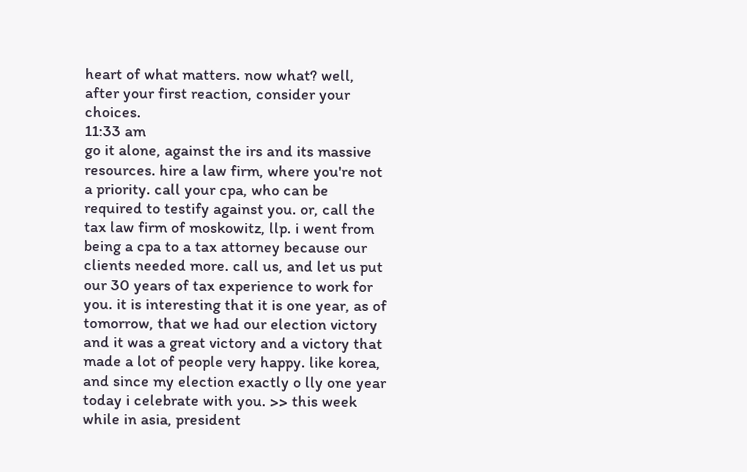heart of what matters. now what? well, after your first reaction, consider your choices.
11:33 am
go it alone, against the irs and its massive resources. hire a law firm, where you're not a priority. call your cpa, who can be required to testify against you. or, call the tax law firm of moskowitz, llp. i went from being a cpa to a tax attorney because our clients needed more. call us, and let us put our 30 years of tax experience to work for you. it is interesting that it is one year, as of tomorrow, that we had our election victory and it was a great victory and a victory that made a lot of people very happy. like korea, and since my election exactly o lly one year today i celebrate with you. >> this week while in asia, president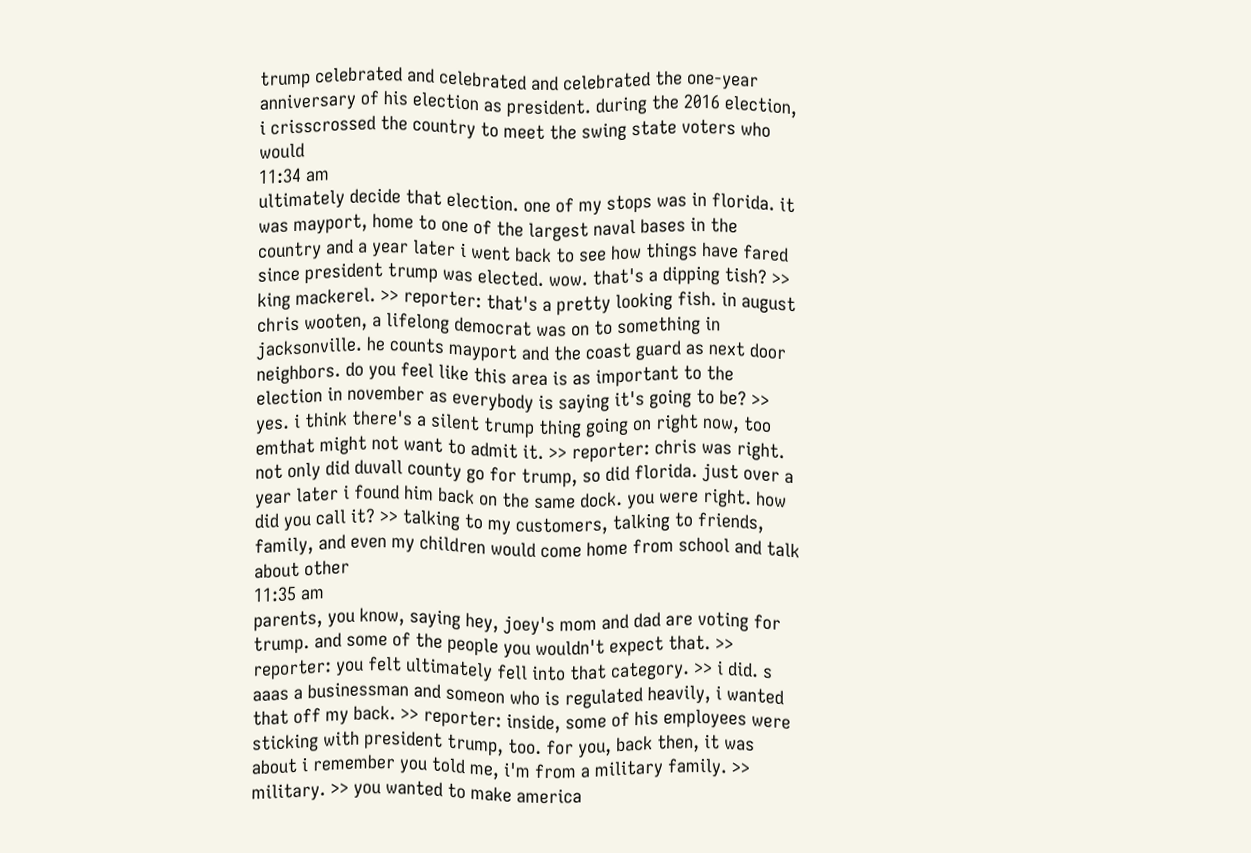trump celebrated and celebrated and celebrated the one-year anniversary of his election as president. during the 2016 election, i crisscrossed the country to meet the swing state voters who would
11:34 am
ultimately decide that election. one of my stops was in florida. it was mayport, home to one of the largest naval bases in the country and a year later i went back to see how things have fared since president trump was elected. wow. that's a dipping tish? >> king mackerel. >> reporter: that's a pretty looking fish. in august chris wooten, a lifelong democrat was on to something in jacksonville. he counts mayport and the coast guard as next door neighbors. do you feel like this area is as important to the election in november as everybody is saying it's going to be? >> yes. i think there's a silent trump thing going on right now, too emthat might not want to admit it. >> reporter: chris was right. not only did duvall county go for trump, so did florida. just over a year later i found him back on the same dock. you were right. how did you call it? >> talking to my customers, talking to friends, family, and even my children would come home from school and talk about other
11:35 am
parents, you know, saying hey, joey's mom and dad are voting for trump. and some of the people you wouldn't expect that. >> reporter: you felt ultimately fell into that category. >> i did. s aaas a businessman and someon who is regulated heavily, i wanted that off my back. >> reporter: inside, some of his employees were sticking with president trump, too. for you, back then, it was about i remember you told me, i'm from a military family. >> military. >> you wanted to make america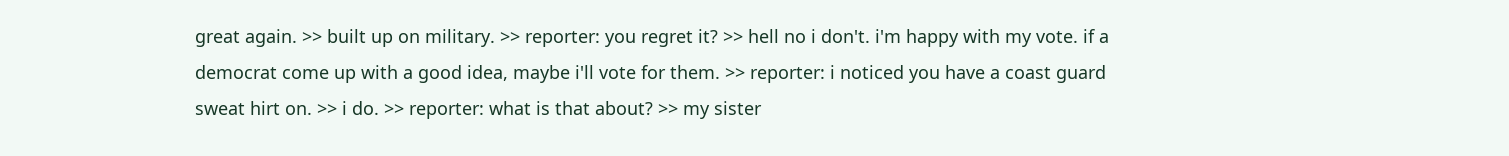great again. >> built up on military. >> reporter: you regret it? >> hell no i don't. i'm happy with my vote. if a democrat come up with a good idea, maybe i'll vote for them. >> reporter: i noticed you have a coast guard sweat hirt on. >> i do. >> reporter: what is that about? >> my sister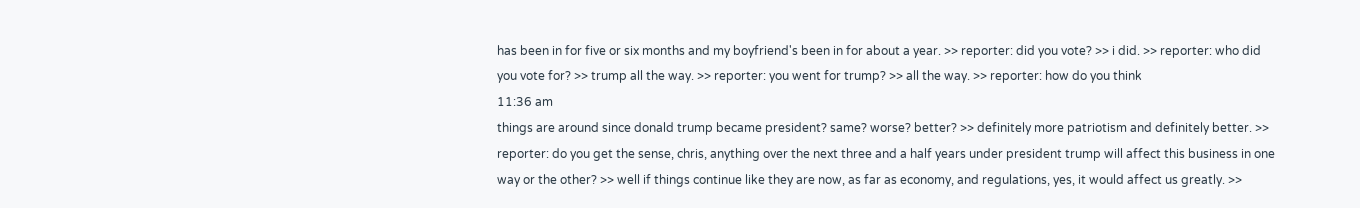has been in for five or six months and my boyfriend's been in for about a year. >> reporter: did you vote? >> i did. >> reporter: who did you vote for? >> trump all the way. >> reporter: you went for trump? >> all the way. >> reporter: how do you think
11:36 am
things are around since donald trump became president? same? worse? better? >> definitely more patriotism and definitely better. >> reporter: do you get the sense, chris, anything over the next three and a half years under president trump will affect this business in one way or the other? >> well if things continue like they are now, as far as economy, and regulations, yes, it would affect us greatly. >>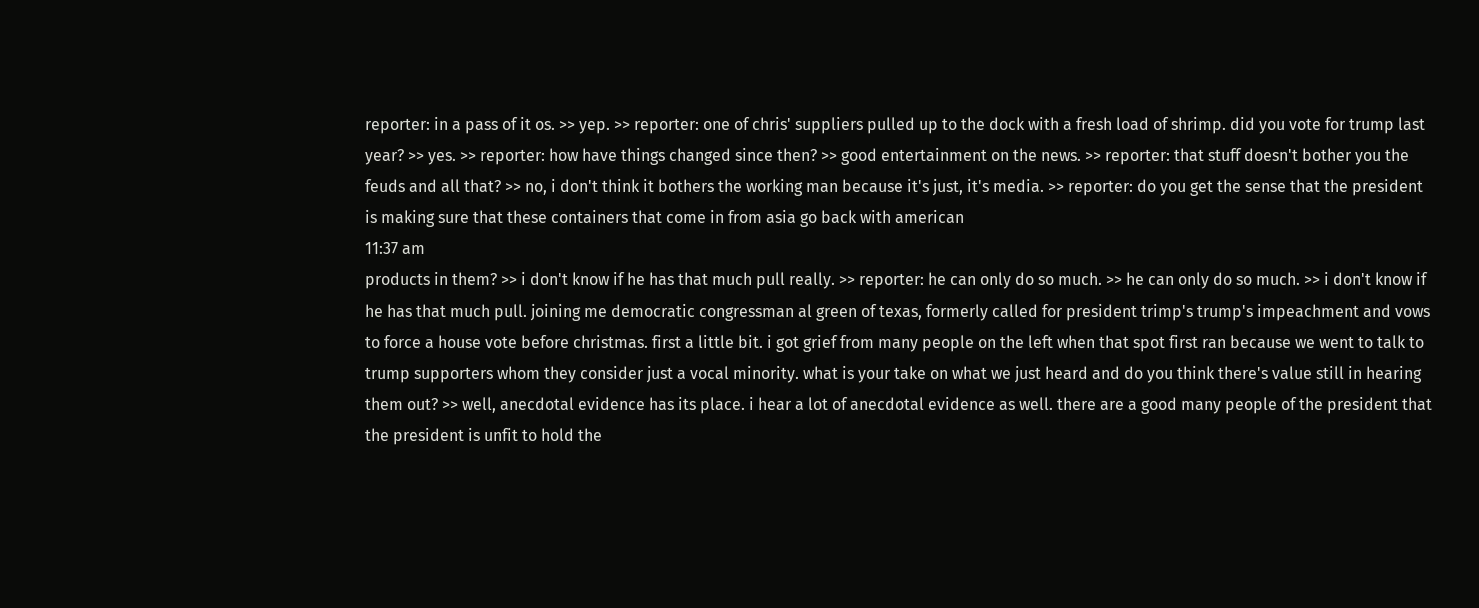reporter: in a pass of it os. >> yep. >> reporter: one of chris' suppliers pulled up to the dock with a fresh load of shrimp. did you vote for trump last year? >> yes. >> reporter: how have things changed since then? >> good entertainment on the news. >> reporter: that stuff doesn't bother you the feuds and all that? >> no, i don't think it bothers the working man because it's just, it's media. >> reporter: do you get the sense that the president is making sure that these containers that come in from asia go back with american
11:37 am
products in them? >> i don't know if he has that much pull really. >> reporter: he can only do so much. >> he can only do so much. >> i don't know if he has that much pull. joining me democratic congressman al green of texas, formerly called for president trimp's trump's impeachment and vows to force a house vote before christmas. first a little bit. i got grief from many people on the left when that spot first ran because we went to talk to trump supporters whom they consider just a vocal minority. what is your take on what we just heard and do you think there's value still in hearing them out? >> well, anecdotal evidence has its place. i hear a lot of anecdotal evidence as well. there are a good many people of the president that the president is unfit to hold the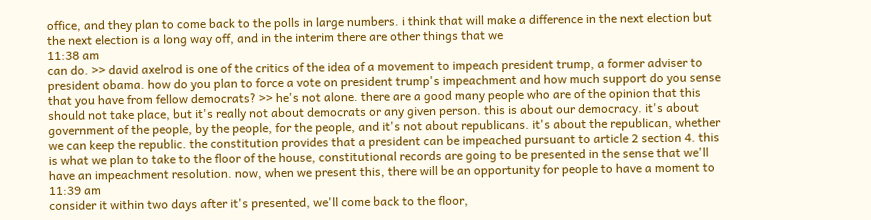office, and they plan to come back to the polls in large numbers. i think that will make a difference in the next election but the next election is a long way off, and in the interim there are other things that we
11:38 am
can do. >> david axelrod is one of the critics of the idea of a movement to impeach president trump, a former adviser to president obama. how do you plan to force a vote on president trump's impeachment and how much support do you sense that you have from fellow democrats? >> he's not alone. there are a good many people who are of the opinion that this should not take place, but it's really not about democrats or any given person. this is about our democracy. it's about government of the people, by the people, for the people, and it's not about republicans. it's about the republican, whether we can keep the republic. the constitution provides that a president can be impeached pursuant to article 2 section 4. this is what we plan to take to the floor of the house, constitutional records are going to be presented in the sense that we'll have an impeachment resolution. now, when we present this, there will be an opportunity for people to have a moment to
11:39 am
consider it within two days after it's presented, we'll come back to the floor,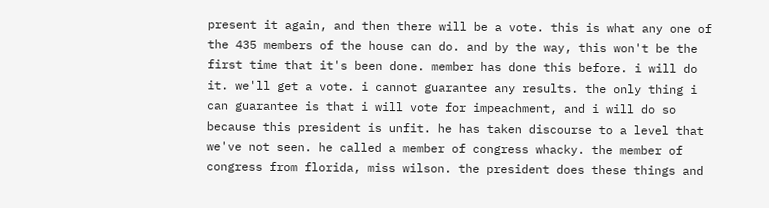present it again, and then there will be a vote. this is what any one of the 435 members of the house can do. and by the way, this won't be the first time that it's been done. member has done this before. i will do it. we'll get a vote. i cannot guarantee any results. the only thing i can guarantee is that i will vote for impeachment, and i will do so because this president is unfit. he has taken discourse to a level that we've not seen. he called a member of congress whacky. the member of congress from florida, miss wilson. the president does these things and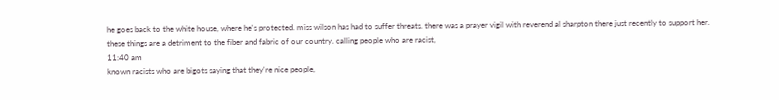he goes back to the white house, where he's protected. miss wilson has had to suffer threats. there was a prayer vigil with reverend al sharpton there just recently to support her. these things are a detriment to the fiber and fabric of our country. calling people who are racist,
11:40 am
known racists who are bigots saying that they're nice people,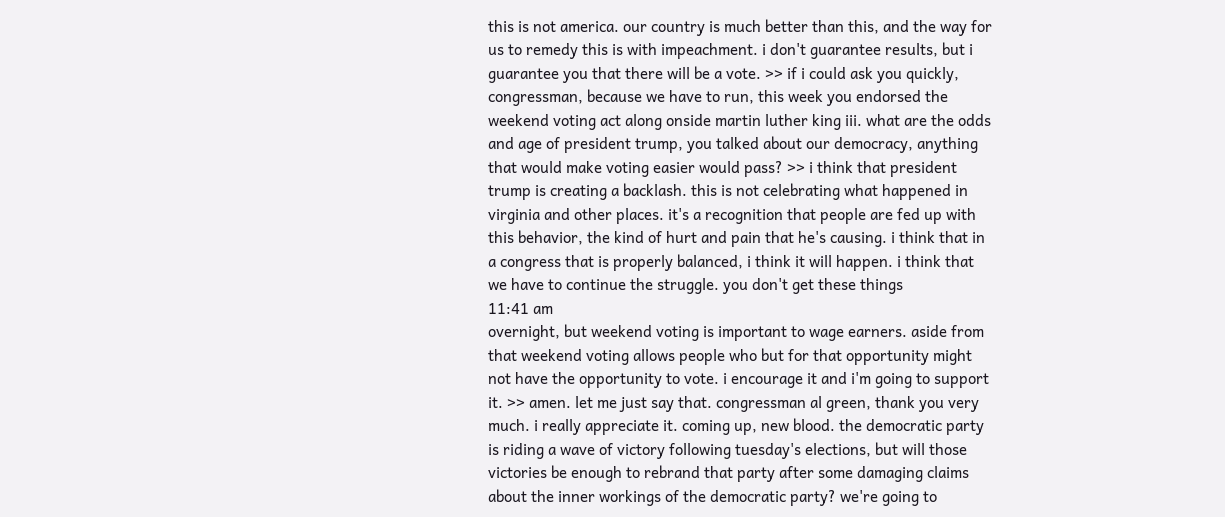this is not america. our country is much better than this, and the way for us to remedy this is with impeachment. i don't guarantee results, but i guarantee you that there will be a vote. >> if i could ask you quickly, congressman, because we have to run, this week you endorsed the weekend voting act along onside martin luther king iii. what are the odds and age of president trump, you talked about our democracy, anything that would make voting easier would pass? >> i think that president trump is creating a backlash. this is not celebrating what happened in virginia and other places. it's a recognition that people are fed up with this behavior, the kind of hurt and pain that he's causing. i think that in a congress that is properly balanced, i think it will happen. i think that we have to continue the struggle. you don't get these things
11:41 am
overnight, but weekend voting is important to wage earners. aside from that weekend voting allows people who but for that opportunity might not have the opportunity to vote. i encourage it and i'm going to support it. >> amen. let me just say that. congressman al green, thank you very much. i really appreciate it. coming up, new blood. the democratic party is riding a wave of victory following tuesday's elections, but will those victories be enough to rebrand that party after some damaging claims about the inner workings of the democratic party? we're going to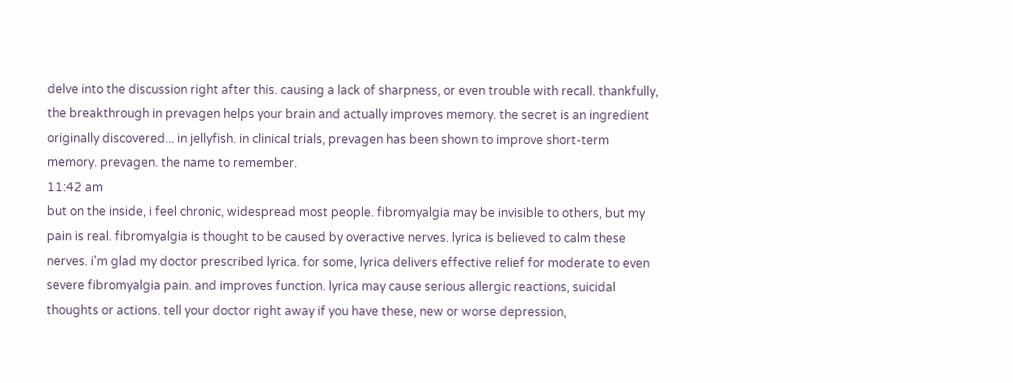delve into the discussion right after this. causing a lack of sharpness, or even trouble with recall. thankfully, the breakthrough in prevagen helps your brain and actually improves memory. the secret is an ingredient originally discovered... in jellyfish. in clinical trials, prevagen has been shown to improve short-term memory. prevagen. the name to remember.
11:42 am
but on the inside, i feel chronic, widespread most people. fibromyalgia may be invisible to others, but my pain is real. fibromyalgia is thought to be caused by overactive nerves. lyrica is believed to calm these nerves. i'm glad my doctor prescribed lyrica. for some, lyrica delivers effective relief for moderate to even severe fibromyalgia pain. and improves function. lyrica may cause serious allergic reactions, suicidal thoughts or actions. tell your doctor right away if you have these, new or worse depression,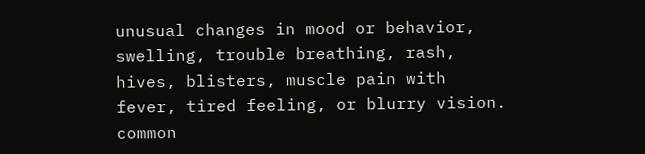unusual changes in mood or behavior, swelling, trouble breathing, rash, hives, blisters, muscle pain with fever, tired feeling, or blurry vision. common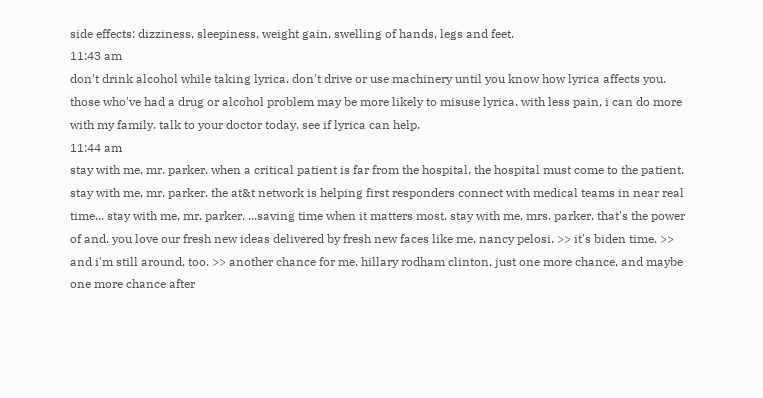side effects: dizziness, sleepiness, weight gain, swelling of hands, legs and feet.
11:43 am
don't drink alcohol while taking lyrica. don't drive or use machinery until you know how lyrica affects you. those who've had a drug or alcohol problem may be more likely to misuse lyrica. with less pain, i can do more with my family. talk to your doctor today. see if lyrica can help.
11:44 am
stay with me, mr. parker. when a critical patient is far from the hospital, the hospital must come to the patient. stay with me, mr. parker. the at&t network is helping first responders connect with medical teams in near real time... stay with me, mr. parker. ...saving time when it matters most. stay with me, mrs. parker. that's the power of and. you love our fresh new ideas delivered by fresh new faces like me, nancy pelosi. >> it's biden time. >> and i'm still around, too. >> another chance for me. hillary rodham clinton, just one more chance, and maybe one more chance after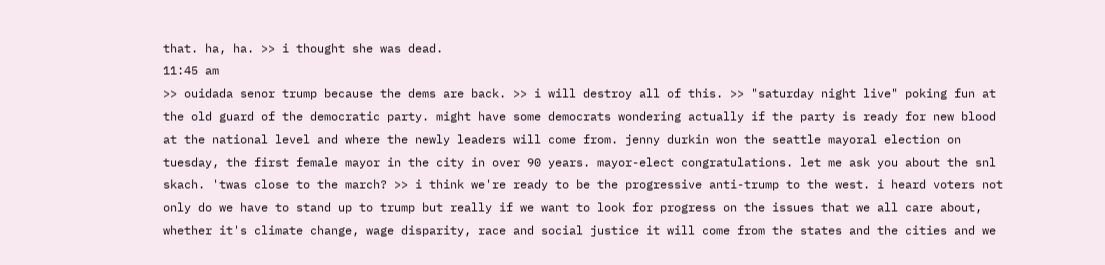that. ha, ha. >> i thought she was dead.
11:45 am
>> ouidada senor trump because the dems are back. >> i will destroy all of this. >> "saturday night live" poking fun at the old guard of the democratic party. might have some democrats wondering actually if the party is ready for new blood at the national level and where the newly leaders will come from. jenny durkin won the seattle mayoral election on tuesday, the first female mayor in the city in over 90 years. mayor-elect congratulations. let me ask you about the snl skach. 'twas close to the march? >> i think we're ready to be the progressive anti-trump to the west. i heard voters not only do we have to stand up to trump but really if we want to look for progress on the issues that we all care about, whether it's climate change, wage disparity, race and social justice it will come from the states and the cities and we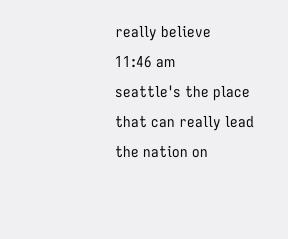really believe
11:46 am
seattle's the place that can really lead the nation on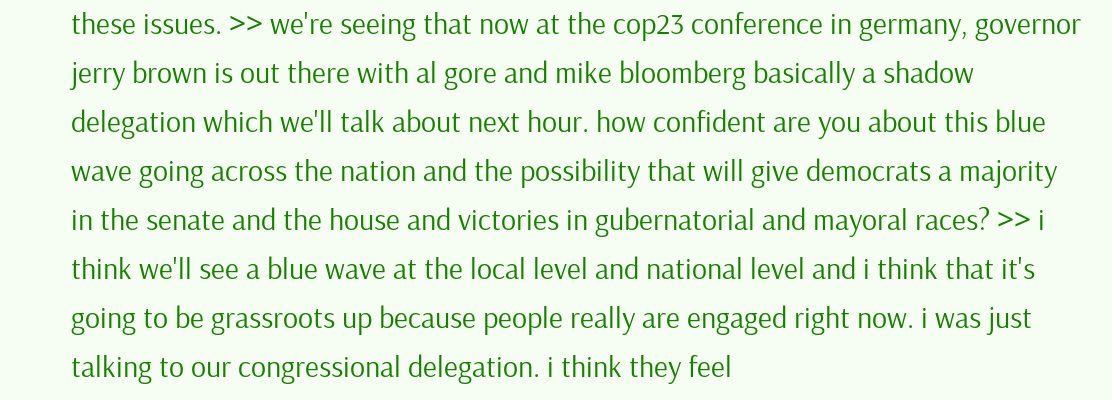these issues. >> we're seeing that now at the cop23 conference in germany, governor jerry brown is out there with al gore and mike bloomberg basically a shadow delegation which we'll talk about next hour. how confident are you about this blue wave going across the nation and the possibility that will give democrats a majority in the senate and the house and victories in gubernatorial and mayoral races? >> i think we'll see a blue wave at the local level and national level and i think that it's going to be grassroots up because people really are engaged right now. i was just talking to our congressional delegation. i think they feel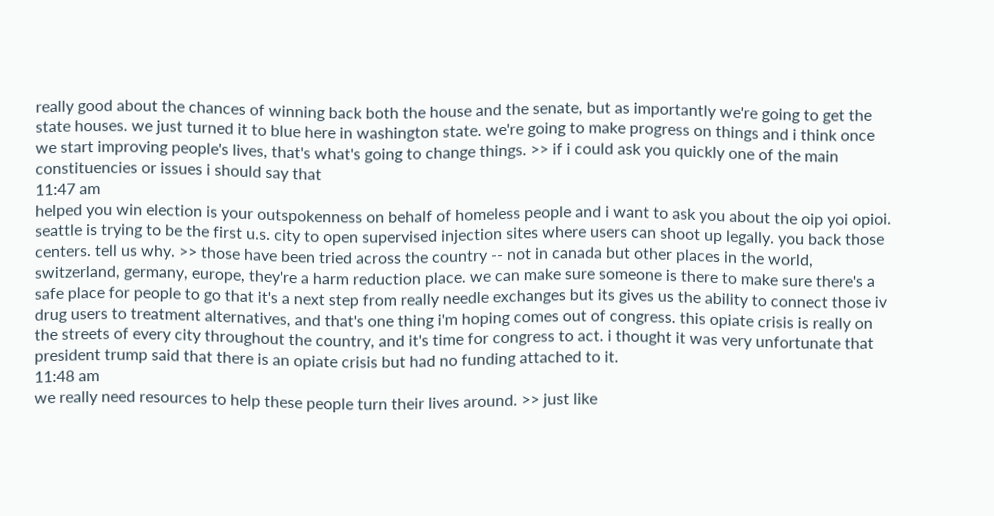really good about the chances of winning back both the house and the senate, but as importantly we're going to get the state houses. we just turned it to blue here in washington state. we're going to make progress on things and i think once we start improving people's lives, that's what's going to change things. >> if i could ask you quickly one of the main constituencies or issues i should say that
11:47 am
helped you win election is your outspokenness on behalf of homeless people and i want to ask you about the oip yoi opioi. seattle is trying to be the first u.s. city to open supervised injection sites where users can shoot up legally. you back those centers. tell us why. >> those have been tried across the country -- not in canada but other places in the world, switzerland, germany, europe, they're a harm reduction place. we can make sure someone is there to make sure there's a safe place for people to go that it's a next step from really needle exchanges but its gives us the ability to connect those iv drug users to treatment alternatives, and that's one thing i'm hoping comes out of congress. this opiate crisis is really on the streets of every city throughout the country, and it's time for congress to act. i thought it was very unfortunate that president trump said that there is an opiate crisis but had no funding attached to it.
11:48 am
we really need resources to help these people turn their lives around. >> just like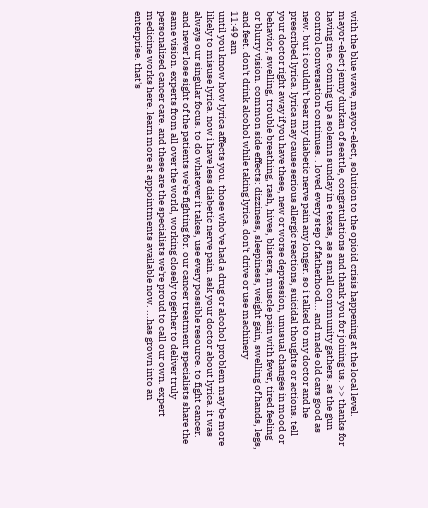with the blue wave, mayor-elect, solution to the opioid crisis happening at the local level. mayor-elect jenny durkan of seattle, congratulations and thank you for joining us. >> thanks for having me. coming up a solemn sunday in e texas, as a small community gathers. as the gun control conversation continues. . loved every step of fatherhood... and made old cars good as new. but i couldn't bear my diabetic nerve pain any longer. so i talked to my doctor and he prescribed lyrica. lyrica may cause serious allergic reactions, suicidal thoughts or actions. tell your doctor right away if you have these, new or worse depression, unusual changes in mood or behavior, swelling, trouble breathing, rash, hives, blisters, muscle pain with fever, tired feeling or blurry vision. common side effects: dizziness, sleepiness, weight gain, swelling of hands, legs, and feet. don't drink alcohol while taking lyrica. don't drive or use machinery
11:49 am
until you know how lyrica affects you. those who've had a drug or alcohol problem may be more likely to misuse lyrica. now i have less diabetic nerve pain. ask your doctor about lyrica. it was always our singular focus. to do whatever it takes, use every possible resource. to fight cancer. and never lose sight of the patients we're fighting for. our cancer treatment specialists share the same vision. experts from all over the world, working closely together to deliver truly personalized cancer care. and these are the specialists we're proud to call our own. expert medicine works here. learn more at appointments available now. ...has grown into an enterprise. that's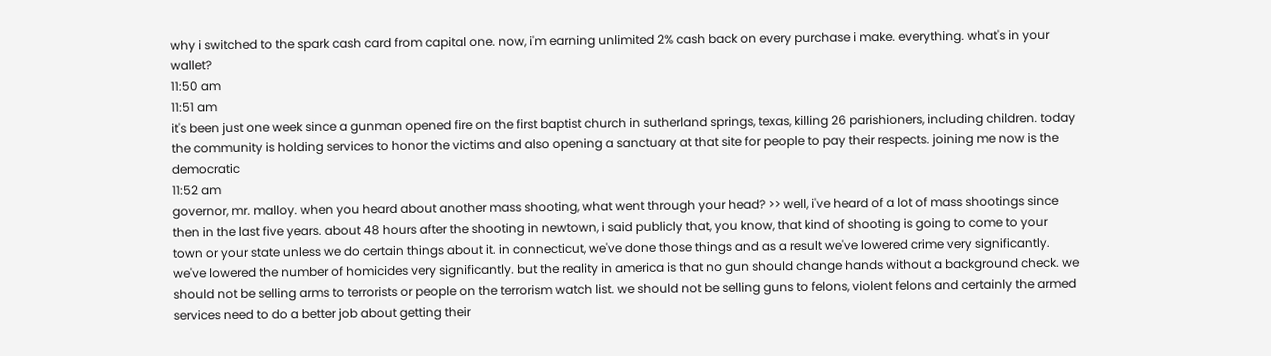why i switched to the spark cash card from capital one. now, i'm earning unlimited 2% cash back on every purchase i make. everything. what's in your wallet?
11:50 am
11:51 am
it's been just one week since a gunman opened fire on the first baptist church in sutherland springs, texas, killing 26 parishioners, including children. today the community is holding services to honor the victims and also opening a sanctuary at that site for people to pay their respects. joining me now is the democratic
11:52 am
governor, mr. malloy. when you heard about another mass shooting, what went through your head? >> well, i've heard of a lot of mass shootings since then in the last five years. about 48 hours after the shooting in newtown, i said publicly that, you know, that kind of shooting is going to come to your town or your state unless we do certain things about it. in connecticut, we've done those things and as a result we've lowered crime very significantly. we've lowered the number of homicides very significantly. but the reality in america is that no gun should change hands without a background check. we should not be selling arms to terrorists or people on the terrorism watch list. we should not be selling guns to felons, violent felons and certainly the armed services need to do a better job about getting their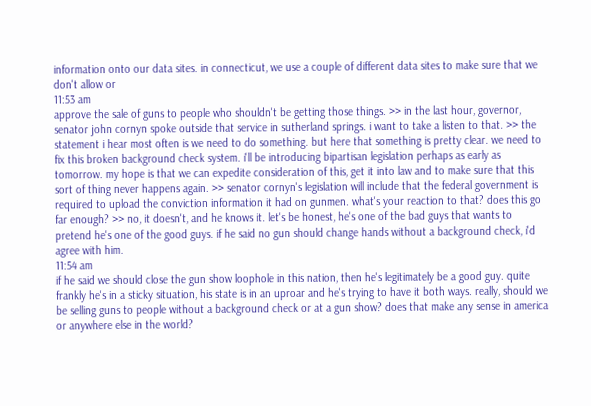information onto our data sites. in connecticut, we use a couple of different data sites to make sure that we don't allow or
11:53 am
approve the sale of guns to people who shouldn't be getting those things. >> in the last hour, governor, senator john cornyn spoke outside that service in sutherland springs. i want to take a listen to that. >> the statement i hear most often is we need to do something. but here that something is pretty clear. we need to fix this broken background check system. i'll be introducing bipartisan legislation perhaps as early as tomorrow. my hope is that we can expedite consideration of this, get it into law and to make sure that this sort of thing never happens again. >> senator cornyn's legislation will include that the federal government is required to upload the conviction information it had on gunmen. what's your reaction to that? does this go far enough? >> no, it doesn't, and he knows it. let's be honest, he's one of the bad guys that wants to pretend he's one of the good guys. if he said no gun should change hands without a background check, i'd agree with him.
11:54 am
if he said we should close the gun show loophole in this nation, then he's legitimately be a good guy. quite frankly he's in a sticky situation, his state is in an uproar and he's trying to have it both ways. really, should we be selling guns to people without a background check or at a gun show? does that make any sense in america or anywhere else in the world?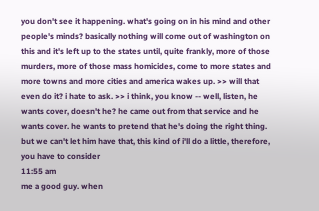you don't see it happening. what's going on in his mind and other people's minds? basically nothing will come out of washington on this and it's left up to the states until, quite frankly, more of those murders, more of those mass homicides, come to more states and more towns and more cities and america wakes up. >> will that even do it? i hate to ask. >> i think, you know -- well, listen, he wants cover, doesn't he? he came out from that service and he wants cover. he wants to pretend that he's doing the right thing. but we can't let him have that, this kind of i'll do a little, therefore, you have to consider
11:55 am
me a good guy. when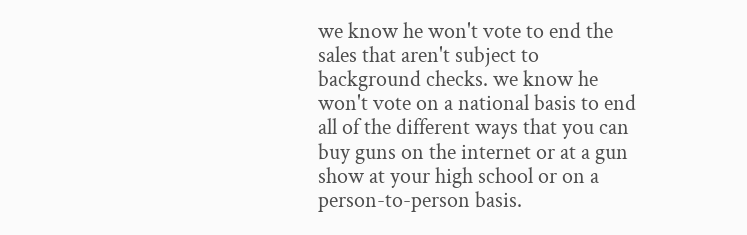we know he won't vote to end the sales that aren't subject to background checks. we know he won't vote on a national basis to end all of the different ways that you can buy guns on the internet or at a gun show at your high school or on a person-to-person basis.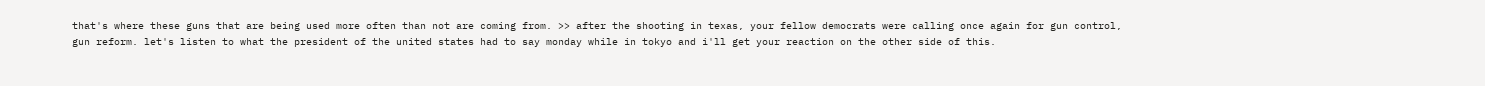that's where these guns that are being used more often than not are coming from. >> after the shooting in texas, your fellow democrats were calling once again for gun control, gun reform. let's listen to what the president of the united states had to say monday while in tokyo and i'll get your reaction on the other side of this.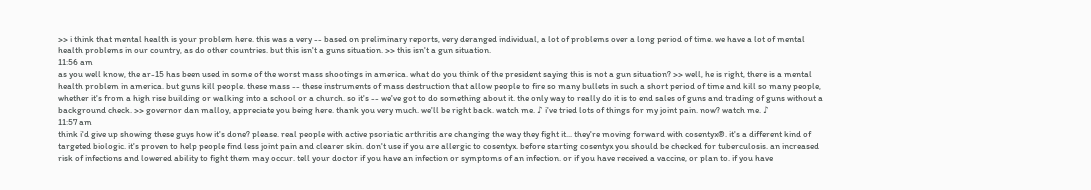>> i think that mental health is your problem here. this was a very -- based on preliminary reports, very deranged individual, a lot of problems over a long period of time. we have a lot of mental health problems in our country, as do other countries. but this isn't a guns situation. >> this isn't a gun situation.
11:56 am
as you well know, the ar-15 has been used in some of the worst mass shootings in america. what do you think of the president saying this is not a gun situation? >> well, he is right, there is a mental health problem in america. but guns kill people. these mass -- these instruments of mass destruction that allow people to fire so many bullets in such a short period of time and kill so many people, whether it's from a high rise building or walking into a school or a church. so it's -- we've got to do something about it. the only way to really do it is to end sales of guns and trading of guns without a background check. >> governor dan malloy, appreciate you being here. thank you very much. we'll be right back. watch me. ♪ i've tried lots of things for my joint pain. now? watch me. ♪
11:57 am
think i'd give up showing these guys how it's done? please. real people with active psoriatic arthritis are changing the way they fight it... they're moving forward with cosentyx®. it's a different kind of targeted biologic. it's proven to help people find less joint pain and clearer skin. don't use if you are allergic to cosentyx. before starting cosentyx you should be checked for tuberculosis. an increased risk of infections and lowered ability to fight them may occur. tell your doctor if you have an infection or symptoms of an infection. or if you have received a vaccine, or plan to. if you have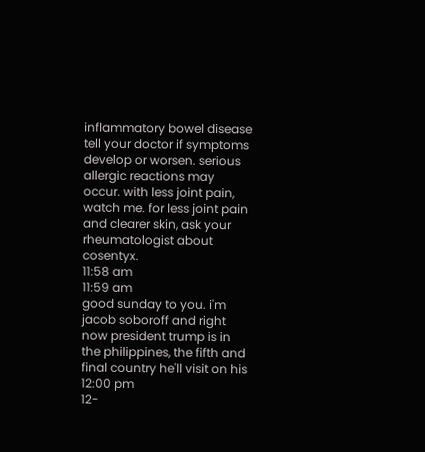inflammatory bowel disease tell your doctor if symptoms develop or worsen. serious allergic reactions may occur. with less joint pain, watch me. for less joint pain and clearer skin, ask your rheumatologist about cosentyx.
11:58 am
11:59 am
good sunday to you. i'm jacob soboroff and right now president trump is in the philippines, the fifth and final country he'll visit on his
12:00 pm
12-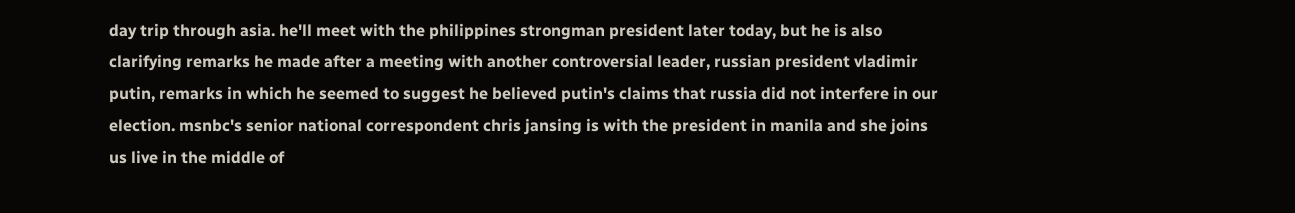day trip through asia. he'll meet with the philippines strongman president later today, but he is also clarifying remarks he made after a meeting with another controversial leader, russian president vladimir putin, remarks in which he seemed to suggest he believed putin's claims that russia did not interfere in our election. msnbc's senior national correspondent chris jansing is with the president in manila and she joins us live in the middle of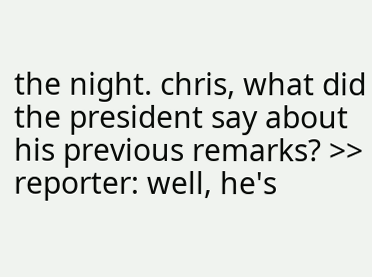the night. chris, what did the president say about his previous remarks? >> reporter: well, he's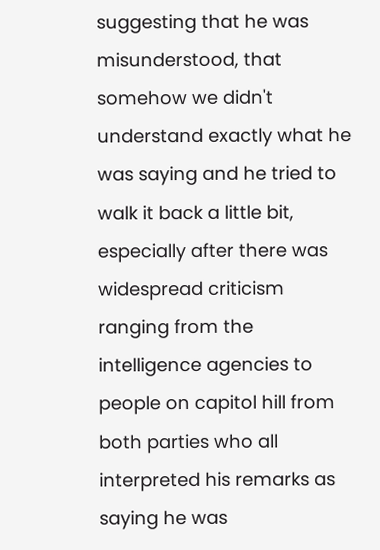suggesting that he was misunderstood, that somehow we didn't understand exactly what he was saying and he tried to walk it back a little bit, especially after there was widespread criticism ranging from the intelligence agencies to people on capitol hill from both parties who all interpreted his remarks as saying he was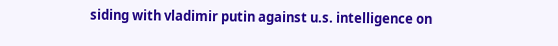siding with vladimir putin against u.s. intelligence on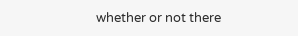whether or not there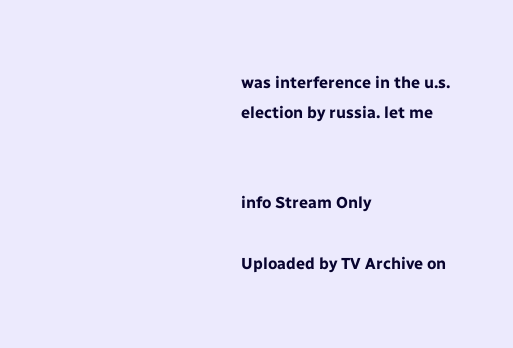was interference in the u.s. election by russia. let me


info Stream Only

Uploaded by TV Archive on